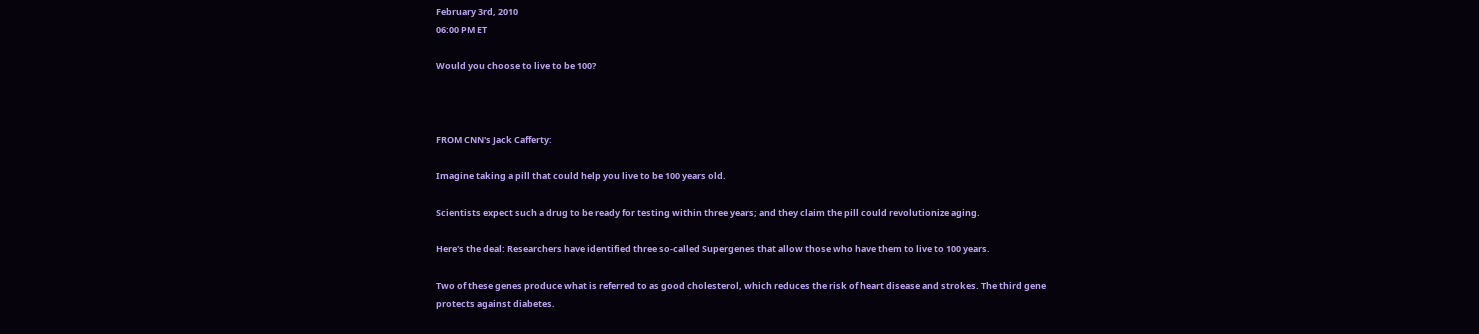February 3rd, 2010
06:00 PM ET

Would you choose to live to be 100?



FROM CNN's Jack Cafferty:

Imagine taking a pill that could help you live to be 100 years old.

Scientists expect such a drug to be ready for testing within three years; and they claim the pill could revolutionize aging.

Here's the deal: Researchers have identified three so-called Supergenes that allow those who have them to live to 100 years.

Two of these genes produce what is referred to as good cholesterol, which reduces the risk of heart disease and strokes. The third gene protects against diabetes.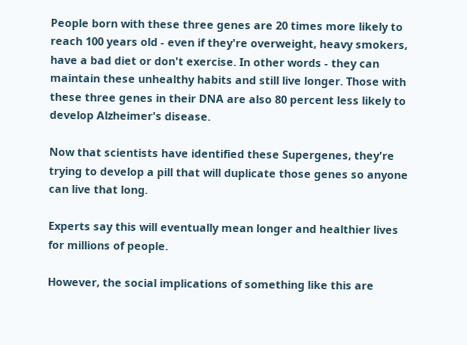People born with these three genes are 20 times more likely to reach 100 years old - even if they're overweight, heavy smokers, have a bad diet or don't exercise. In other words - they can maintain these unhealthy habits and still live longer. Those with these three genes in their DNA are also 80 percent less likely to develop Alzheimer's disease.

Now that scientists have identified these Supergenes, they're trying to develop a pill that will duplicate those genes so anyone can live that long.

Experts say this will eventually mean longer and healthier lives for millions of people.

However, the social implications of something like this are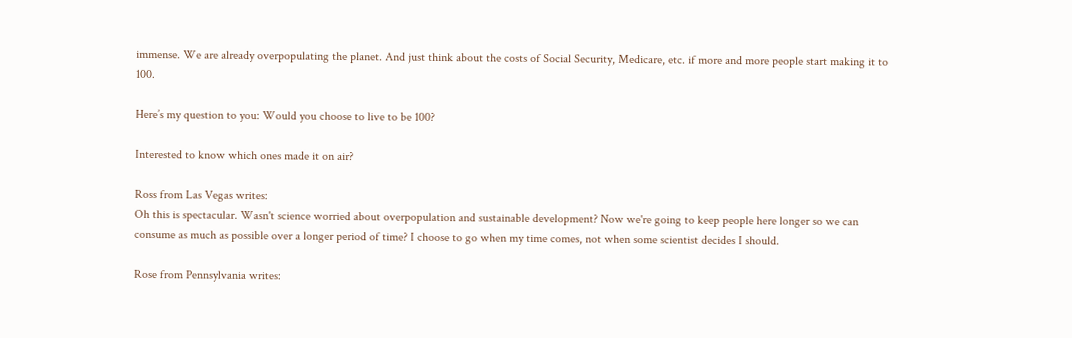immense. We are already overpopulating the planet. And just think about the costs of Social Security, Medicare, etc. if more and more people start making it to 100.

Here’s my question to you: Would you choose to live to be 100?

Interested to know which ones made it on air?

Ross from Las Vegas writes:
Oh this is spectacular. Wasn't science worried about overpopulation and sustainable development? Now we're going to keep people here longer so we can consume as much as possible over a longer period of time? I choose to go when my time comes, not when some scientist decides I should.

Rose from Pennsylvania writes: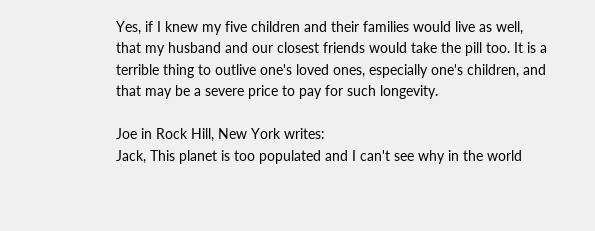Yes, if I knew my five children and their families would live as well, that my husband and our closest friends would take the pill too. It is a terrible thing to outlive one's loved ones, especially one's children, and that may be a severe price to pay for such longevity.

Joe in Rock Hill, New York writes:
Jack, This planet is too populated and I can't see why in the world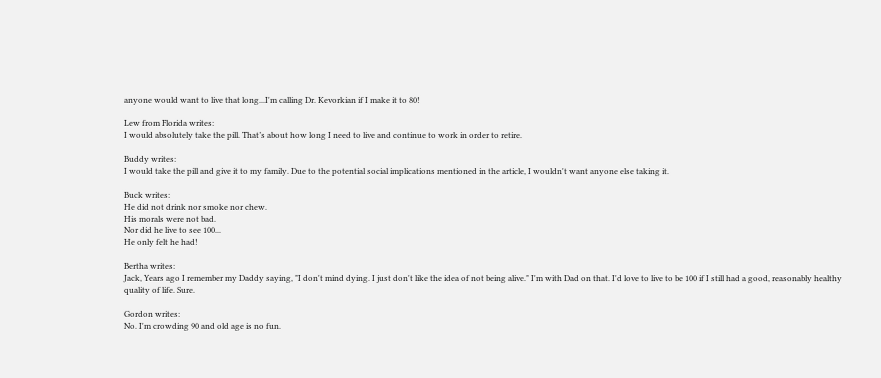anyone would want to live that long...I'm calling Dr. Kevorkian if I make it to 80!

Lew from Florida writes:
I would absolutely take the pill. That’s about how long I need to live and continue to work in order to retire.

Buddy writes:
I would take the pill and give it to my family. Due to the potential social implications mentioned in the article, I wouldn't want anyone else taking it.

Buck writes:
He did not drink nor smoke nor chew.
His morals were not bad.
Nor did he live to see 100...
He only felt he had!

Bertha writes:
Jack, Years ago I remember my Daddy saying, "I don't mind dying. I just don't like the idea of not being alive." I'm with Dad on that. I'd love to live to be 100 if I still had a good, reasonably healthy quality of life. Sure.

Gordon writes:
No. I'm crowding 90 and old age is no fun.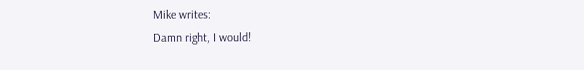Mike writes:
Damn right, I would!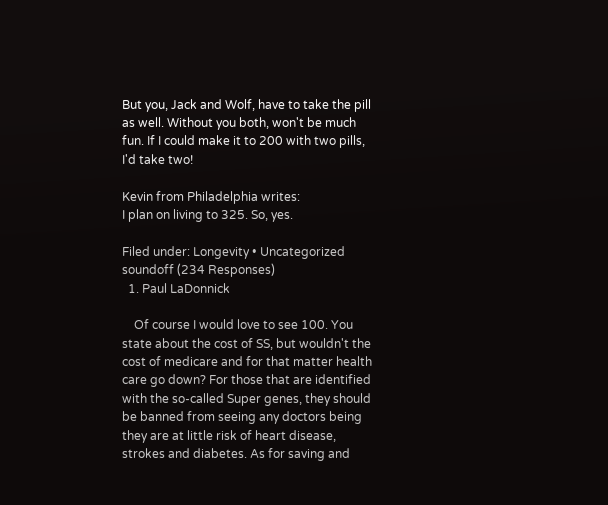But you, Jack and Wolf, have to take the pill as well. Without you both, won't be much fun. If I could make it to 200 with two pills, I'd take two!

Kevin from Philadelphia writes:
I plan on living to 325. So, yes.

Filed under: Longevity • Uncategorized
soundoff (234 Responses)
  1. Paul LaDonnick

    Of course I would love to see 100. You state about the cost of SS, but wouldn't the cost of medicare and for that matter health care go down? For those that are identified with the so-called Super genes, they should be banned from seeing any doctors being they are at little risk of heart disease, strokes and diabetes. As for saving and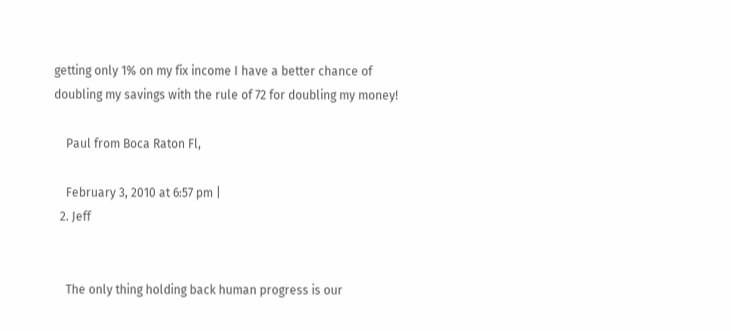getting only 1% on my fix income I have a better chance of doubling my savings with the rule of 72 for doubling my money!

    Paul from Boca Raton Fl,

    February 3, 2010 at 6:57 pm |
  2. Jeff


    The only thing holding back human progress is our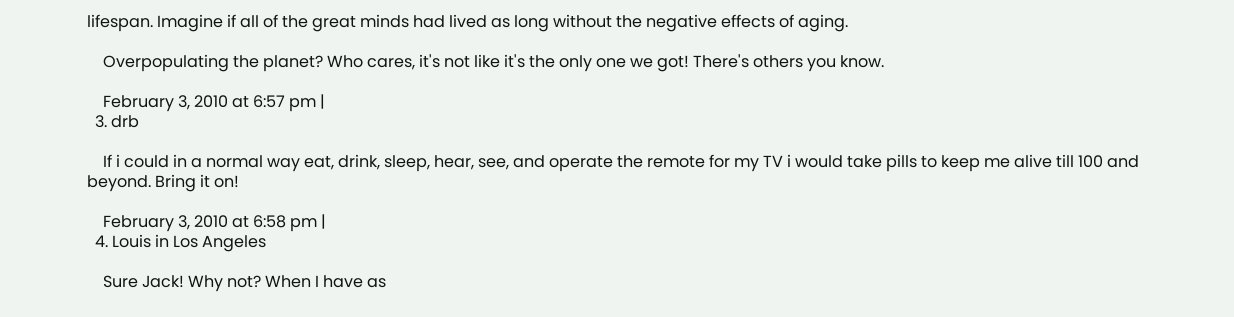lifespan. Imagine if all of the great minds had lived as long without the negative effects of aging.

    Overpopulating the planet? Who cares, it's not like it's the only one we got! There's others you know.

    February 3, 2010 at 6:57 pm |
  3. drb

    If i could in a normal way eat, drink, sleep, hear, see, and operate the remote for my TV i would take pills to keep me alive till 100 and beyond. Bring it on!

    February 3, 2010 at 6:58 pm |
  4. Louis in Los Angeles

    Sure Jack! Why not? When I have as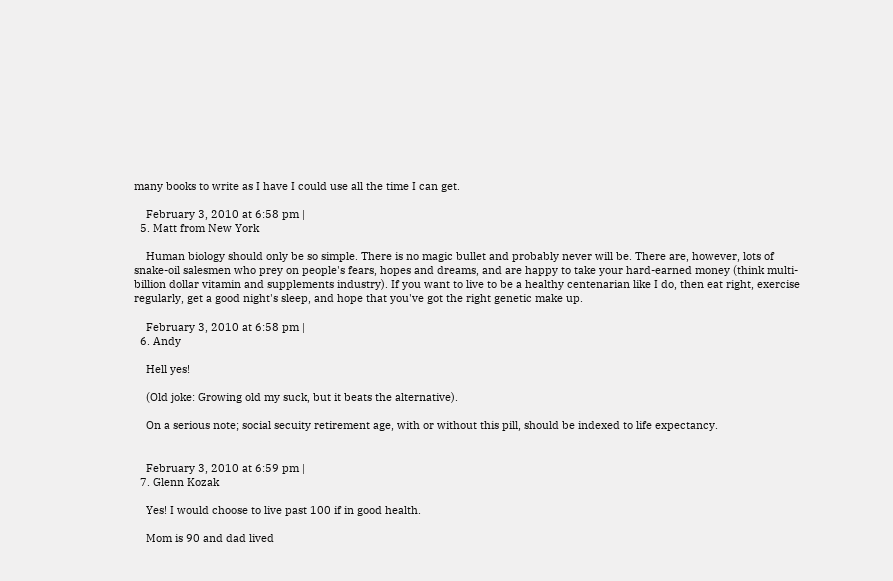many books to write as I have I could use all the time I can get.

    February 3, 2010 at 6:58 pm |
  5. Matt from New York

    Human biology should only be so simple. There is no magic bullet and probably never will be. There are, however, lots of snake-oil salesmen who prey on people's fears, hopes and dreams, and are happy to take your hard-earned money (think multi-billion dollar vitamin and supplements industry). If you want to live to be a healthy centenarian like I do, then eat right, exercise regularly, get a good night's sleep, and hope that you've got the right genetic make up.

    February 3, 2010 at 6:58 pm |
  6. Andy

    Hell yes!

    (Old joke: Growing old my suck, but it beats the alternative).

    On a serious note; social secuity retirement age, with or without this pill, should be indexed to life expectancy.


    February 3, 2010 at 6:59 pm |
  7. Glenn Kozak

    Yes! I would choose to live past 100 if in good health.

    Mom is 90 and dad lived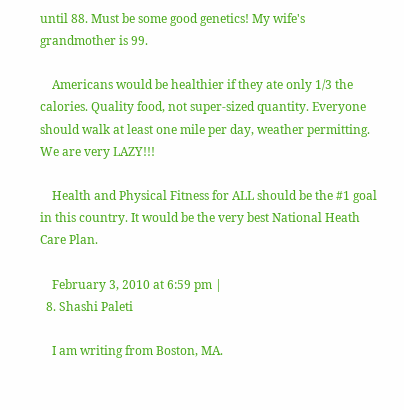until 88. Must be some good genetics! My wife's grandmother is 99.

    Americans would be healthier if they ate only 1/3 the calories. Quality food, not super-sized quantity. Everyone should walk at least one mile per day, weather permitting. We are very LAZY!!!

    Health and Physical Fitness for ALL should be the #1 goal in this country. It would be the very best National Heath Care Plan.

    February 3, 2010 at 6:59 pm |
  8. Shashi Paleti

    I am writing from Boston, MA.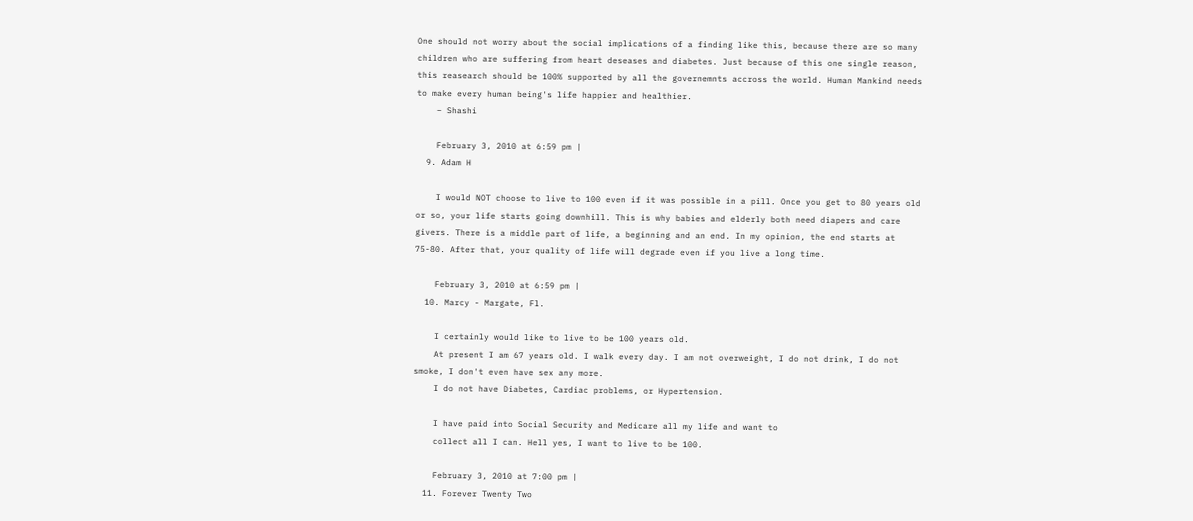One should not worry about the social implications of a finding like this, because there are so many children who are suffering from heart deseases and diabetes. Just because of this one single reason, this reasearch should be 100% supported by all the governemnts accross the world. Human Mankind needs to make every human being's life happier and healthier.
    – Shashi

    February 3, 2010 at 6:59 pm |
  9. Adam H

    I would NOT choose to live to 100 even if it was possible in a pill. Once you get to 80 years old or so, your life starts going downhill. This is why babies and elderly both need diapers and care givers. There is a middle part of life, a beginning and an end. In my opinion, the end starts at 75-80. After that, your quality of life will degrade even if you live a long time.

    February 3, 2010 at 6:59 pm |
  10. Marcy - Margate, Fl.

    I certainly would like to live to be 100 years old.
    At present I am 67 years old. I walk every day. I am not overweight, I do not drink, I do not smoke, I don't even have sex any more.
    I do not have Diabetes, Cardiac problems, or Hypertension.

    I have paid into Social Security and Medicare all my life and want to
    collect all I can. Hell yes, I want to live to be 100.

    February 3, 2010 at 7:00 pm |
  11. Forever Twenty Two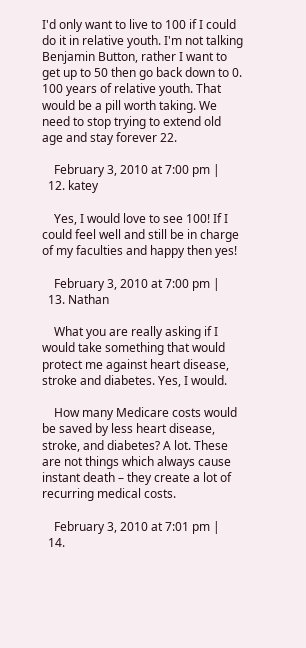I'd only want to live to 100 if I could do it in relative youth. I'm not talking Benjamin Button, rather I want to get up to 50 then go back down to 0. 100 years of relative youth. That would be a pill worth taking. We need to stop trying to extend old age and stay forever 22.

    February 3, 2010 at 7:00 pm |
  12. katey

    Yes, I would love to see 100! If I could feel well and still be in charge of my faculties and happy then yes!

    February 3, 2010 at 7:00 pm |
  13. Nathan

    What you are really asking if I would take something that would protect me against heart disease, stroke and diabetes. Yes, I would.

    How many Medicare costs would be saved by less heart disease, stroke, and diabetes? A lot. These are not things which always cause instant death – they create a lot of recurring medical costs.

    February 3, 2010 at 7:01 pm |
  14.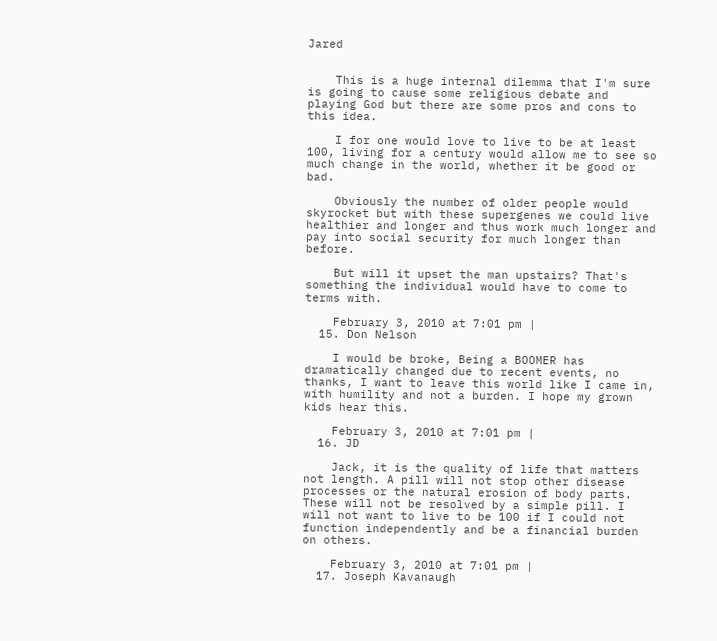Jared


    This is a huge internal dilemma that I'm sure is going to cause some religious debate and playing God but there are some pros and cons to this idea.

    I for one would love to live to be at least 100, living for a century would allow me to see so much change in the world, whether it be good or bad.

    Obviously the number of older people would skyrocket but with these supergenes we could live healthier and longer and thus work much longer and pay into social security for much longer than before.

    But will it upset the man upstairs? That's something the individual would have to come to terms with.

    February 3, 2010 at 7:01 pm |
  15. Don Nelson

    I would be broke, Being a BOOMER has dramatically changed due to recent events, no thanks, I want to leave this world like I came in, with humility and not a burden. I hope my grown kids hear this.

    February 3, 2010 at 7:01 pm |
  16. JD

    Jack, it is the quality of life that matters not length. A pill will not stop other disease processes or the natural erosion of body parts. These will not be resolved by a simple pill. I will not want to live to be 100 if I could not function independently and be a financial burden on others.

    February 3, 2010 at 7:01 pm |
  17. Joseph Kavanaugh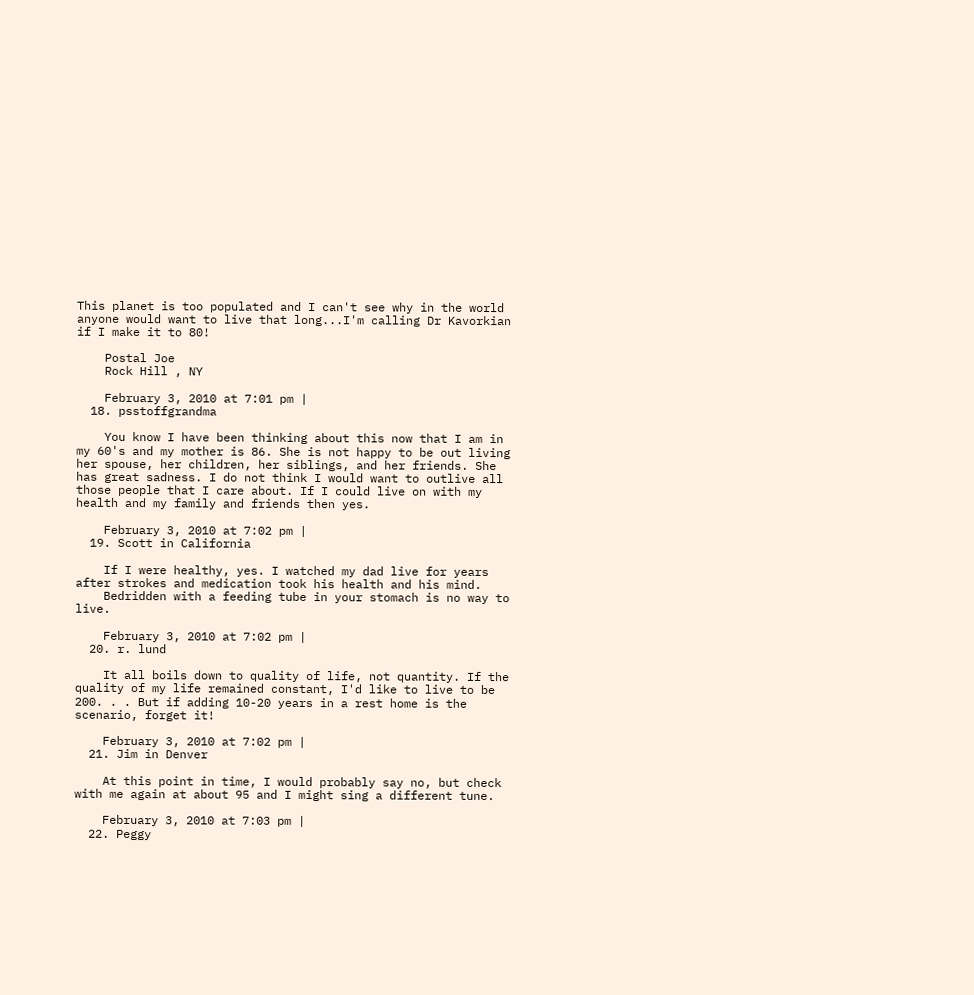This planet is too populated and I can't see why in the world anyone would want to live that long...I'm calling Dr Kavorkian if I make it to 80!

    Postal Joe
    Rock Hill , NY

    February 3, 2010 at 7:01 pm |
  18. psstoffgrandma

    You know I have been thinking about this now that I am in my 60's and my mother is 86. She is not happy to be out living her spouse, her children, her siblings, and her friends. She has great sadness. I do not think I would want to outlive all those people that I care about. If I could live on with my health and my family and friends then yes.

    February 3, 2010 at 7:02 pm |
  19. Scott in California

    If I were healthy, yes. I watched my dad live for years after strokes and medication took his health and his mind.
    Bedridden with a feeding tube in your stomach is no way to live.

    February 3, 2010 at 7:02 pm |
  20. r. lund

    It all boils down to quality of life, not quantity. If the quality of my life remained constant, I'd like to live to be 200. . . But if adding 10-20 years in a rest home is the scenario, forget it!

    February 3, 2010 at 7:02 pm |
  21. Jim in Denver

    At this point in time, I would probably say no, but check with me again at about 95 and I might sing a different tune.

    February 3, 2010 at 7:03 pm |
  22. Peggy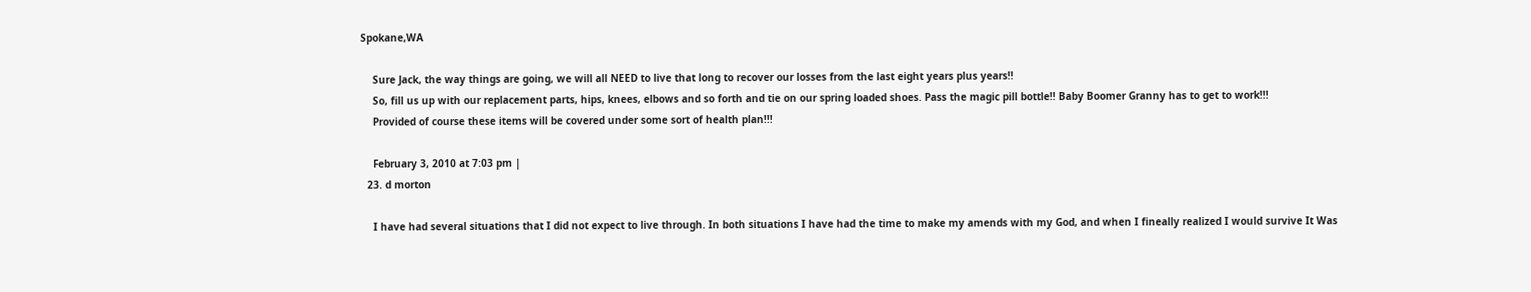Spokane,WA

    Sure Jack, the way things are going, we will all NEED to live that long to recover our losses from the last eight years plus years!!
    So, fill us up with our replacement parts, hips, knees, elbows and so forth and tie on our spring loaded shoes. Pass the magic pill bottle!! Baby Boomer Granny has to get to work!!!
    Provided of course these items will be covered under some sort of health plan!!!

    February 3, 2010 at 7:03 pm |
  23. d morton

    I have had several situations that I did not expect to live through. In both situations I have had the time to make my amends with my God, and when I fineally realized I would survive It Was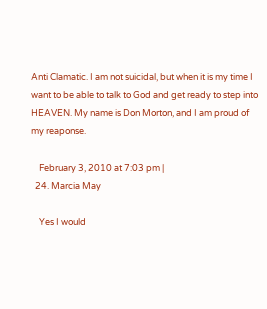Anti Clamatic. I am not suicidal, but when it is my time I want to be able to talk to God and get ready to step into HEAVEN. My name is Don Morton, and I am proud of my reaponse.

    February 3, 2010 at 7:03 pm |
  24. Marcia May

    Yes I would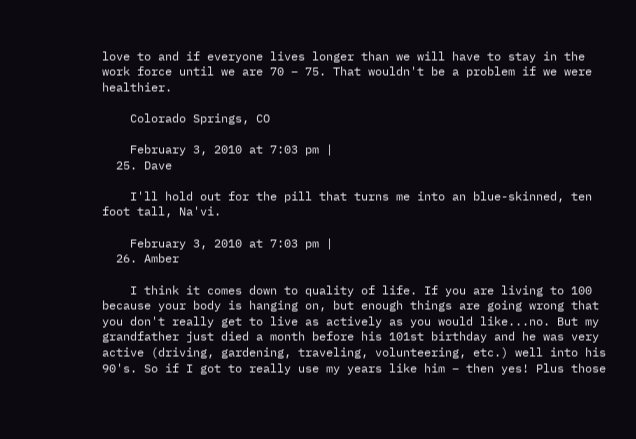love to and if everyone lives longer than we will have to stay in the work force until we are 70 – 75. That wouldn't be a problem if we were healthier.

    Colorado Springs, CO

    February 3, 2010 at 7:03 pm |
  25. Dave

    I'll hold out for the pill that turns me into an blue-skinned, ten foot tall, Na'vi.

    February 3, 2010 at 7:03 pm |
  26. Amber

    I think it comes down to quality of life. If you are living to 100 because your body is hanging on, but enough things are going wrong that you don't really get to live as actively as you would like...no. But my grandfather just died a month before his 101st birthday and he was very active (driving, gardening, traveling, volunteering, etc.) well into his 90's. So if I got to really use my years like him – then yes! Plus those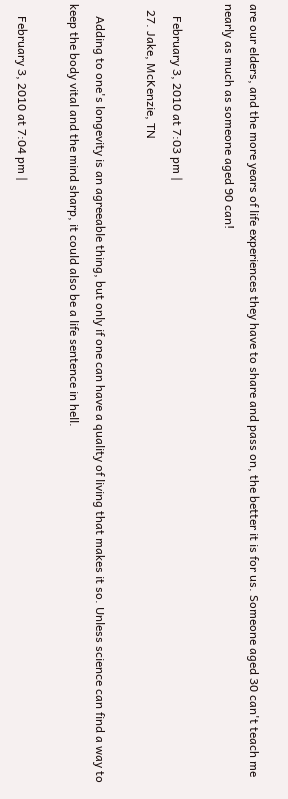are our elders, and the more years of life experiences they have to share and pass on, the better it is for us. Someone aged 30 can't teach me nearly as much as someone aged 90 can!

    February 3, 2010 at 7:03 pm |
  27. Jake, McKenzie, TN

    Adding to one's longevity is an agreeable thing, but only if one can have a quality of living that makes it so. Unless science can find a way to keep the body vital and the mind sharp, it could also be a life sentence in hell.

    February 3, 2010 at 7:04 pm |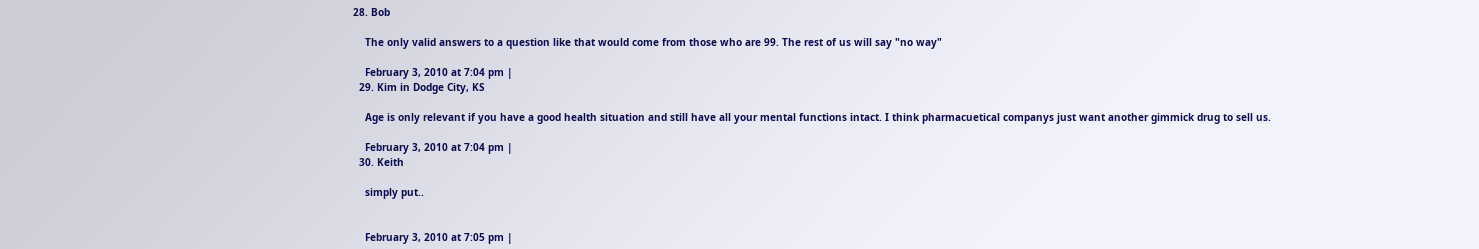28. Bob

    The only valid answers to a question like that would come from those who are 99. The rest of us will say "no way"

    February 3, 2010 at 7:04 pm |
  29. Kim in Dodge City, KS

    Age is only relevant if you have a good health situation and still have all your mental functions intact. I think pharmacuetical companys just want another gimmick drug to sell us.

    February 3, 2010 at 7:04 pm |
  30. Keith

    simply put..


    February 3, 2010 at 7:05 pm |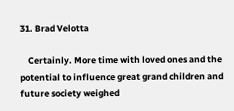31. Brad Velotta

    Certainly. More time with loved ones and the potential to influence great grand children and future society weighed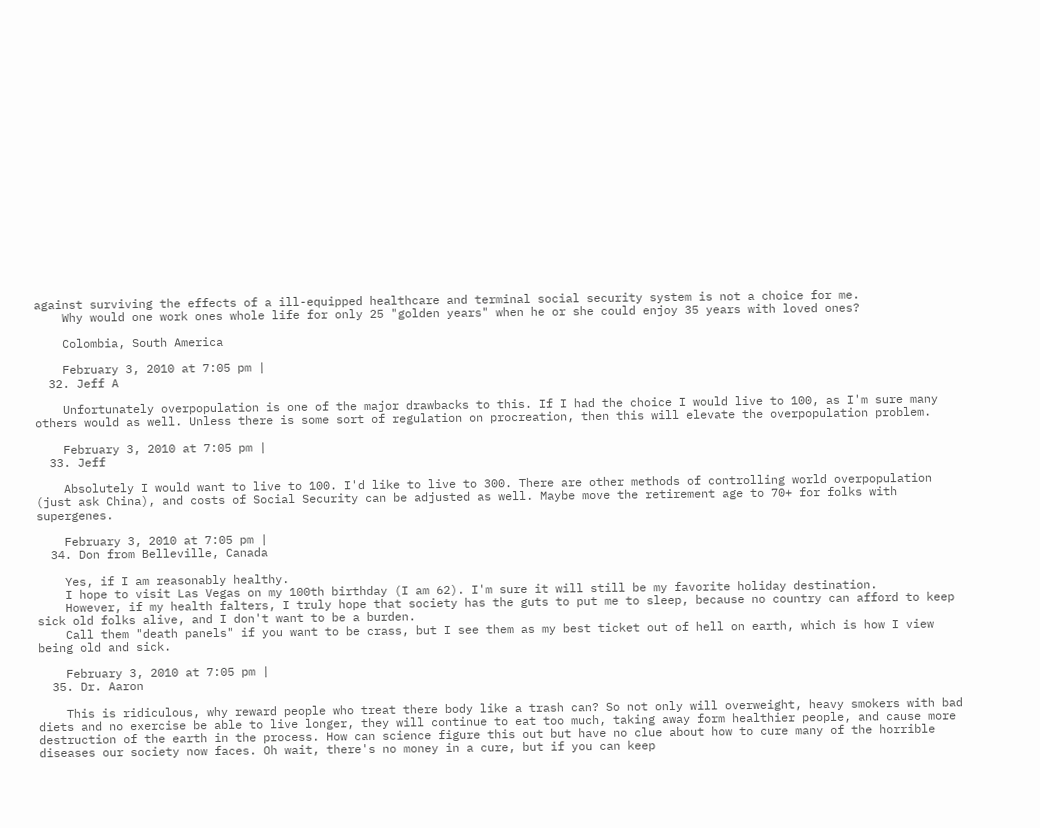against surviving the effects of a ill-equipped healthcare and terminal social security system is not a choice for me.
    Why would one work ones whole life for only 25 "golden years" when he or she could enjoy 35 years with loved ones?

    Colombia, South America

    February 3, 2010 at 7:05 pm |
  32. Jeff A

    Unfortunately overpopulation is one of the major drawbacks to this. If I had the choice I would live to 100, as I'm sure many others would as well. Unless there is some sort of regulation on procreation, then this will elevate the overpopulation problem.

    February 3, 2010 at 7:05 pm |
  33. Jeff

    Absolutely I would want to live to 100. I'd like to live to 300. There are other methods of controlling world overpopulation (just ask China), and costs of Social Security can be adjusted as well. Maybe move the retirement age to 70+ for folks with supergenes.

    February 3, 2010 at 7:05 pm |
  34. Don from Belleville, Canada

    Yes, if I am reasonably healthy.
    I hope to visit Las Vegas on my 100th birthday (I am 62). I'm sure it will still be my favorite holiday destination.
    However, if my health falters, I truly hope that society has the guts to put me to sleep, because no country can afford to keep sick old folks alive, and I don't want to be a burden.
    Call them "death panels" if you want to be crass, but I see them as my best ticket out of hell on earth, which is how I view being old and sick.

    February 3, 2010 at 7:05 pm |
  35. Dr. Aaron

    This is ridiculous, why reward people who treat there body like a trash can? So not only will overweight, heavy smokers with bad diets and no exercise be able to live longer, they will continue to eat too much, taking away form healthier people, and cause more destruction of the earth in the process. How can science figure this out but have no clue about how to cure many of the horrible diseases our society now faces. Oh wait, there's no money in a cure, but if you can keep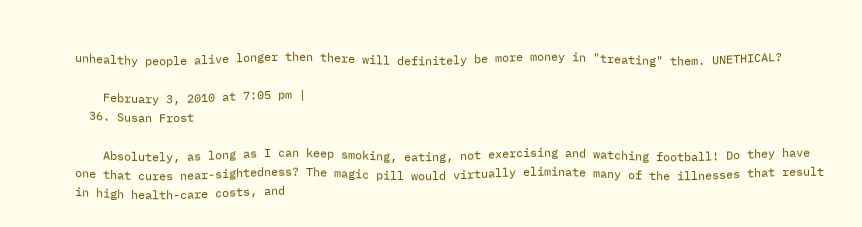unhealthy people alive longer then there will definitely be more money in "treating" them. UNETHICAL?

    February 3, 2010 at 7:05 pm |
  36. Susan Frost

    Absolutely, as long as I can keep smoking, eating, not exercising and watching football! Do they have one that cures near-sightedness? The magic pill would virtually eliminate many of the illnesses that result in high health-care costs, and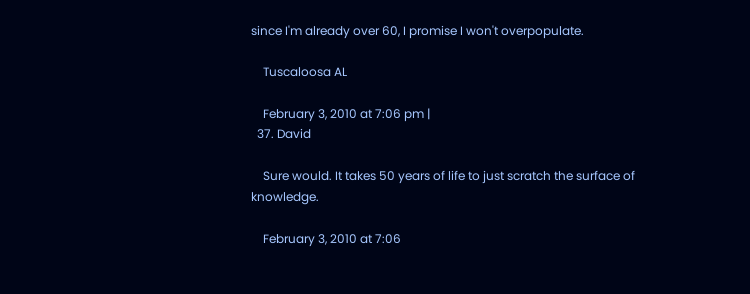since I'm already over 60, I promise I won't overpopulate.

    Tuscaloosa AL

    February 3, 2010 at 7:06 pm |
  37. David

    Sure would. It takes 50 years of life to just scratch the surface of knowledge.

    February 3, 2010 at 7:06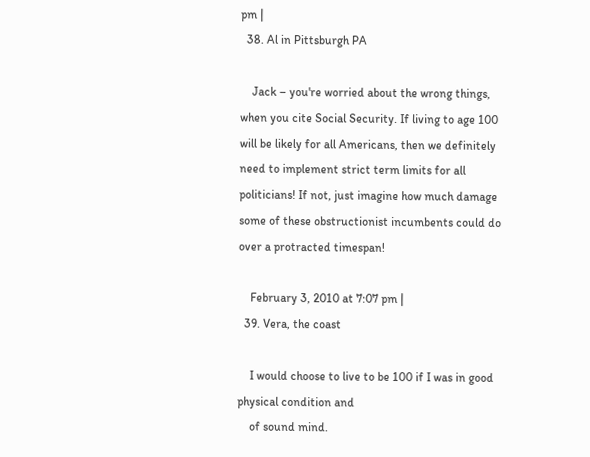pm |
  38. Al in Pittsburgh PA

    Jack – you're worried about the wrong things, when you cite Social Security. If living to age 100 will be likely for all Americans, then we definitely need to implement strict term limits for all politicians! If not, just imagine how much damage some of these obstructionist incumbents could do over a protracted timespan!

    February 3, 2010 at 7:07 pm |
  39. Vera, the coast

    I would choose to live to be 100 if I was in good physical condition and
    of sound mind.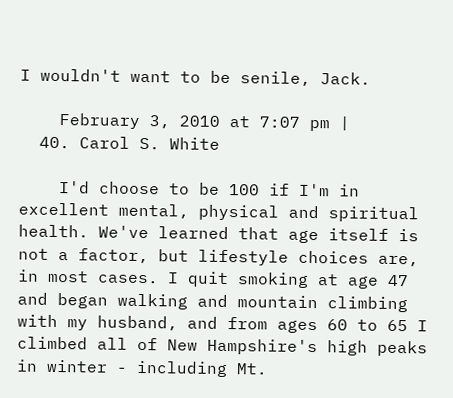I wouldn't want to be senile, Jack.

    February 3, 2010 at 7:07 pm |
  40. Carol S. White

    I'd choose to be 100 if I'm in excellent mental, physical and spiritual health. We've learned that age itself is not a factor, but lifestyle choices are, in most cases. I quit smoking at age 47 and began walking and mountain climbing with my husband, and from ages 60 to 65 I climbed all of New Hampshire's high peaks in winter - including Mt.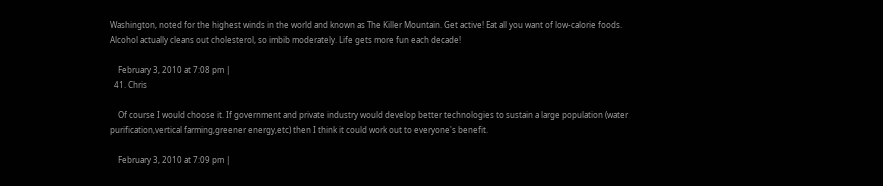Washington, noted for the highest winds in the world and known as The Killer Mountain. Get active! Eat all you want of low-calorie foods. Alcohol actually cleans out cholesterol, so imbib moderately. Life gets more fun each decade!

    February 3, 2010 at 7:08 pm |
  41. Chris

    Of course I would choose it. If government and private industry would develop better technologies to sustain a large population (water purification,vertical farming,greener energy,etc) then I think it could work out to everyone's benefit.

    February 3, 2010 at 7:09 pm |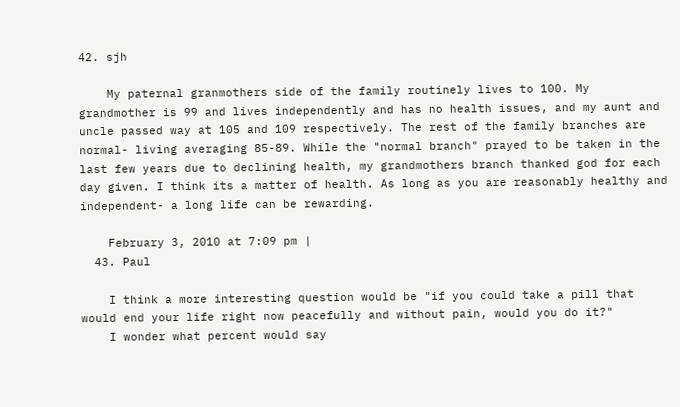42. sjh

    My paternal granmothers side of the family routinely lives to 100. My grandmother is 99 and lives independently and has no health issues, and my aunt and uncle passed way at 105 and 109 respectively. The rest of the family branches are normal- living averaging 85-89. While the "normal branch" prayed to be taken in the last few years due to declining health, my grandmothers branch thanked god for each day given. I think its a matter of health. As long as you are reasonably healthy and independent- a long life can be rewarding.

    February 3, 2010 at 7:09 pm |
  43. Paul

    I think a more interesting question would be "if you could take a pill that would end your life right now peacefully and without pain, would you do it?"
    I wonder what percent would say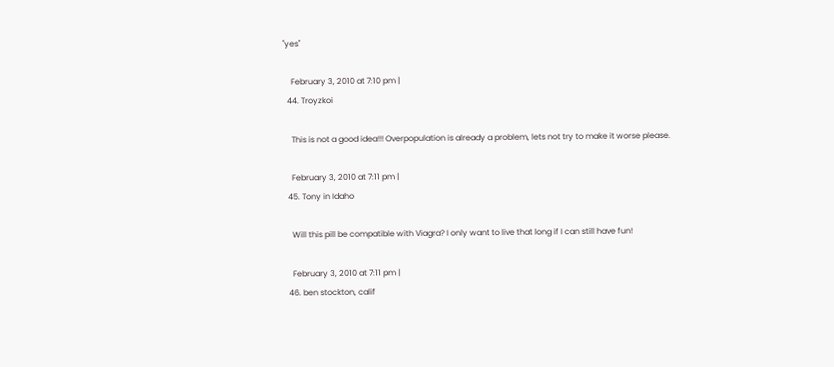"yes"

    February 3, 2010 at 7:10 pm |
  44. Troyzkoi

    This is not a good idea!!! Overpopulation is already a problem, lets not try to make it worse please.

    February 3, 2010 at 7:11 pm |
  45. Tony in Idaho

    Will this pill be compatible with Viagra? I only want to live that long if I can still have fun!

    February 3, 2010 at 7:11 pm |
  46. ben stockton, calif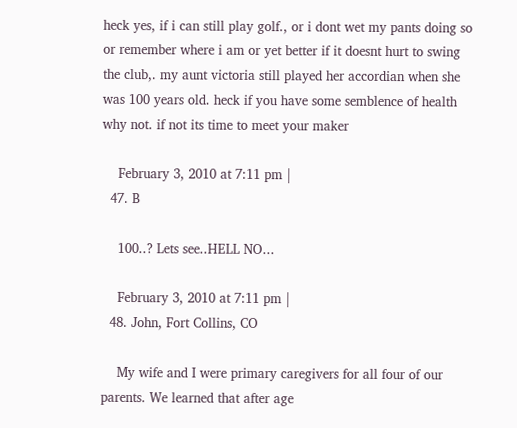heck yes, if i can still play golf., or i dont wet my pants doing so or remember where i am or yet better if it doesnt hurt to swing the club,. my aunt victoria still played her accordian when she was 100 years old. heck if you have some semblence of health why not. if not its time to meet your maker

    February 3, 2010 at 7:11 pm |
  47. B

    100..? Lets see..HELL NO...

    February 3, 2010 at 7:11 pm |
  48. John, Fort Collins, CO

    My wife and I were primary caregivers for all four of our parents. We learned that after age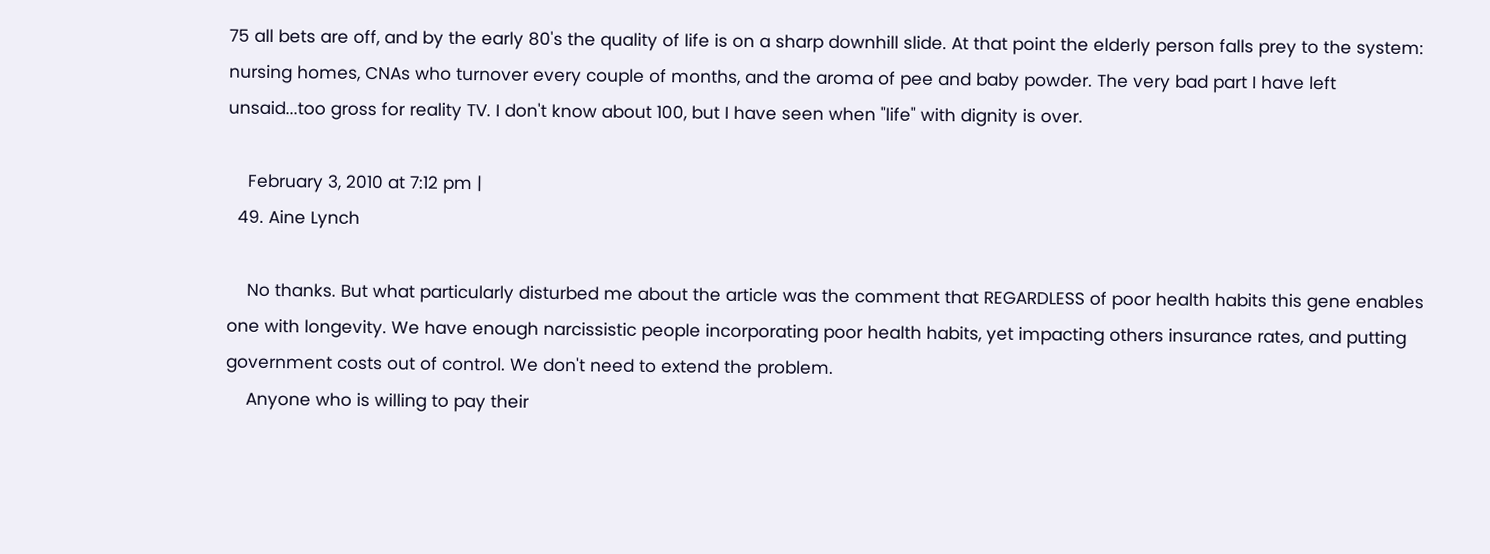75 all bets are off, and by the early 80's the quality of life is on a sharp downhill slide. At that point the elderly person falls prey to the system: nursing homes, CNAs who turnover every couple of months, and the aroma of pee and baby powder. The very bad part I have left unsaid...too gross for reality TV. I don't know about 100, but I have seen when "life" with dignity is over.

    February 3, 2010 at 7:12 pm |
  49. Aine Lynch

    No thanks. But what particularly disturbed me about the article was the comment that REGARDLESS of poor health habits this gene enables one with longevity. We have enough narcissistic people incorporating poor health habits, yet impacting others insurance rates, and putting government costs out of control. We don't need to extend the problem.
    Anyone who is willing to pay their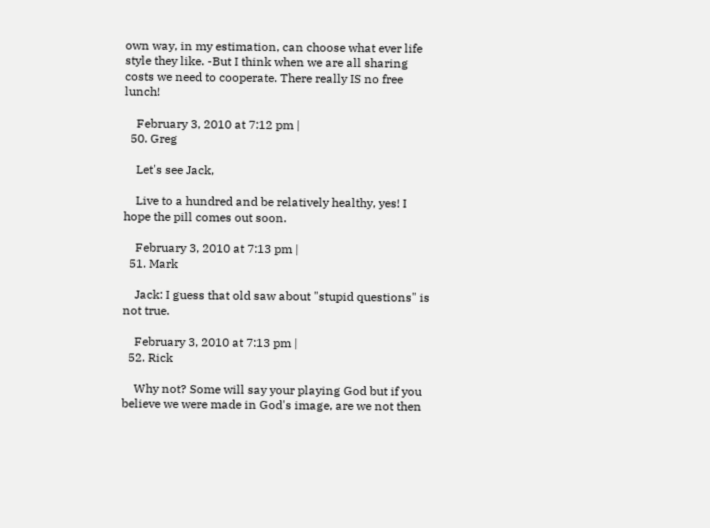own way, in my estimation, can choose what ever life style they like. -But I think when we are all sharing costs we need to cooperate. There really IS no free lunch!

    February 3, 2010 at 7:12 pm |
  50. Greg

    Let's see Jack,

    Live to a hundred and be relatively healthy, yes! I hope the pill comes out soon.

    February 3, 2010 at 7:13 pm |
  51. Mark

    Jack: I guess that old saw about "stupid questions" is not true.

    February 3, 2010 at 7:13 pm |
  52. Rick

    Why not? Some will say your playing God but if you believe we were made in God's image, are we not then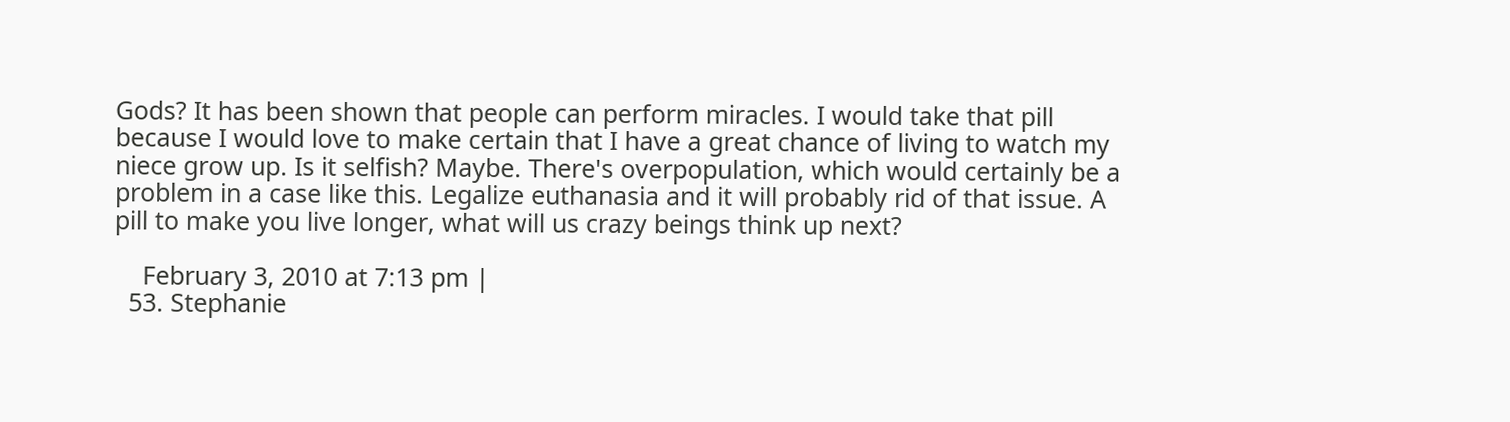Gods? It has been shown that people can perform miracles. I would take that pill because I would love to make certain that I have a great chance of living to watch my niece grow up. Is it selfish? Maybe. There's overpopulation, which would certainly be a problem in a case like this. Legalize euthanasia and it will probably rid of that issue. A pill to make you live longer, what will us crazy beings think up next?

    February 3, 2010 at 7:13 pm |
  53. Stephanie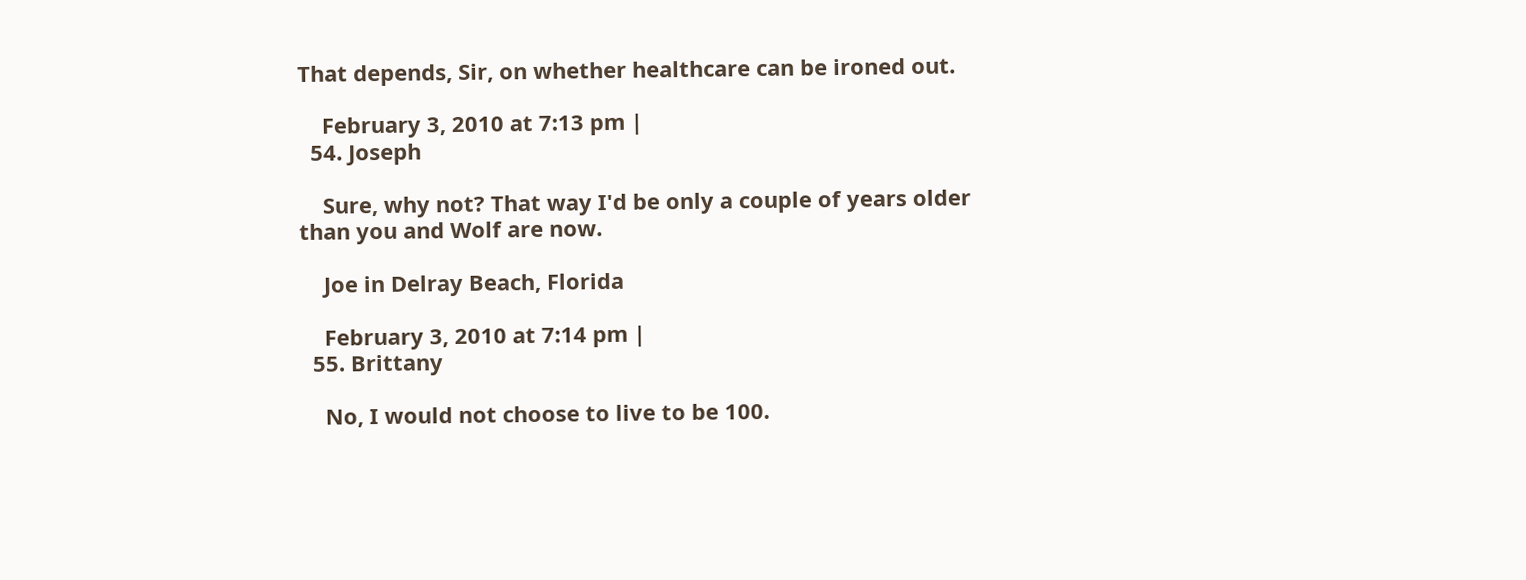That depends, Sir, on whether healthcare can be ironed out.

    February 3, 2010 at 7:13 pm |
  54. Joseph

    Sure, why not? That way I'd be only a couple of years older than you and Wolf are now.

    Joe in Delray Beach, Florida

    February 3, 2010 at 7:14 pm |
  55. Brittany

    No, I would not choose to live to be 100.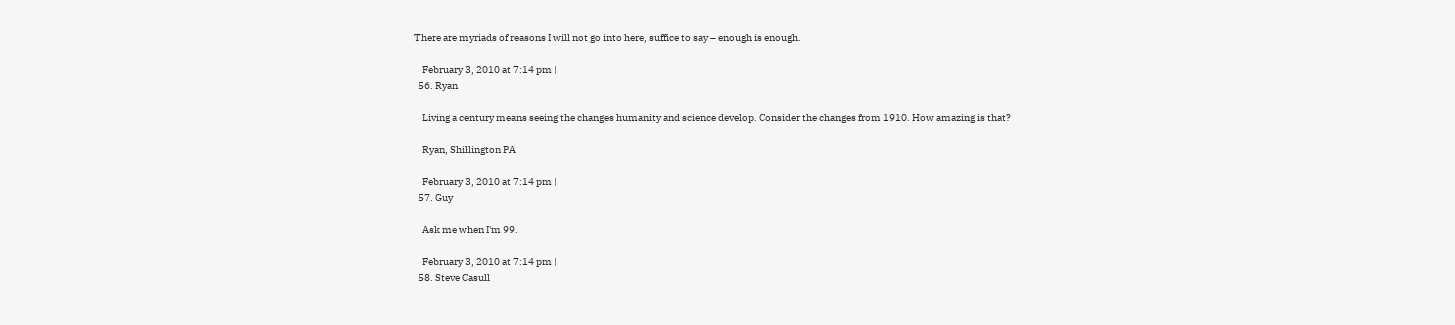There are myriads of reasons I will not go into here, suffice to say – enough is enough.

    February 3, 2010 at 7:14 pm |
  56. Ryan

    Living a century means seeing the changes humanity and science develop. Consider the changes from 1910. How amazing is that?

    Ryan, Shillington PA

    February 3, 2010 at 7:14 pm |
  57. Guy

    Ask me when I'm 99.

    February 3, 2010 at 7:14 pm |
  58. Steve Casull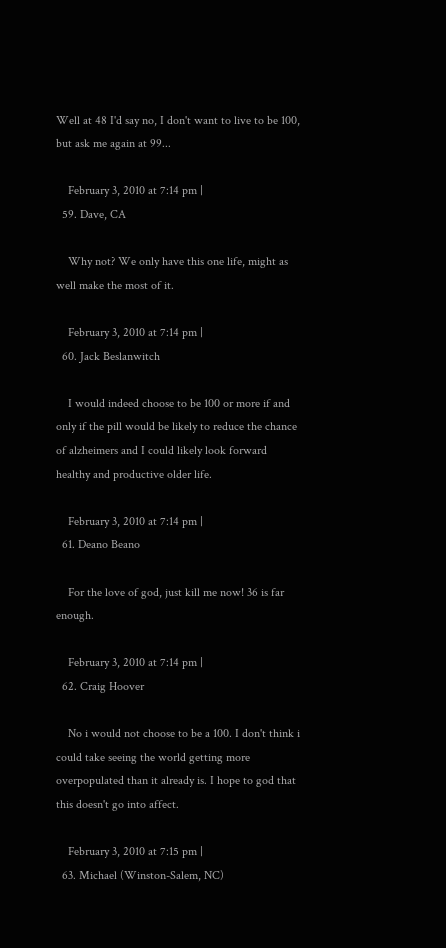Well at 48 I'd say no, I don't want to live to be 100, but ask me again at 99...

    February 3, 2010 at 7:14 pm |
  59. Dave, CA

    Why not? We only have this one life, might as well make the most of it.

    February 3, 2010 at 7:14 pm |
  60. Jack Beslanwitch

    I would indeed choose to be 100 or more if and only if the pill would be likely to reduce the chance of alzheimers and I could likely look forward healthy and productive older life.

    February 3, 2010 at 7:14 pm |
  61. Deano Beano

    For the love of god, just kill me now! 36 is far enough.

    February 3, 2010 at 7:14 pm |
  62. Craig Hoover

    No i would not choose to be a 100. I don't think i could take seeing the world getting more overpopulated than it already is. I hope to god that this doesn't go into affect.

    February 3, 2010 at 7:15 pm |
  63. Michael (Winston-Salem, NC)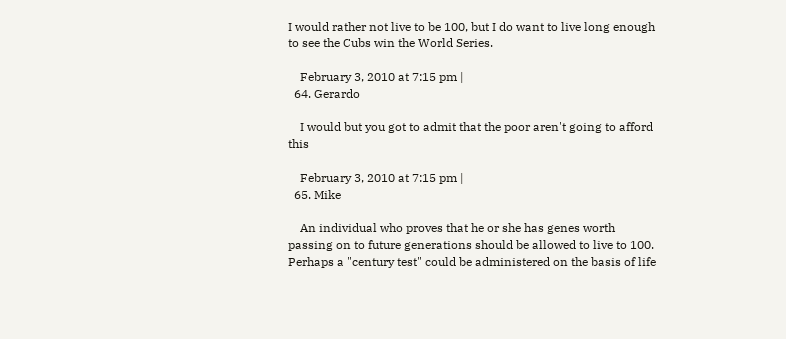I would rather not live to be 100, but I do want to live long enough to see the Cubs win the World Series.

    February 3, 2010 at 7:15 pm |
  64. Gerardo

    I would but you got to admit that the poor aren't going to afford this

    February 3, 2010 at 7:15 pm |
  65. Mike

    An individual who proves that he or she has genes worth passing on to future generations should be allowed to live to 100. Perhaps a "century test" could be administered on the basis of life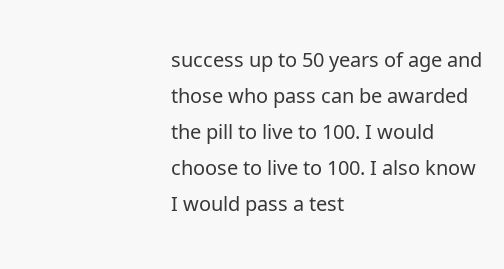success up to 50 years of age and those who pass can be awarded the pill to live to 100. I would choose to live to 100. I also know I would pass a test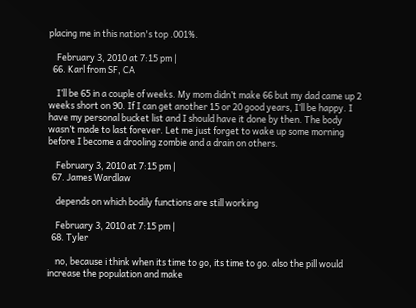placing me in this nation's top .001%.

    February 3, 2010 at 7:15 pm |
  66. Karl from SF, CA

    I’ll be 65 in a couple of weeks. My mom didn’t make 66 but my dad came up 2 weeks short on 90. If I can get another 15 or 20 good years, I’ll be happy. I have my personal bucket list and I should have it done by then. The body wasn’t made to last forever. Let me just forget to wake up some morning before I become a drooling zombie and a drain on others.

    February 3, 2010 at 7:15 pm |
  67. James Wardlaw

    depends on which bodily functions are still working

    February 3, 2010 at 7:15 pm |
  68. Tyler

    no, because i think when its time to go, its time to go. also the pill would increase the population and make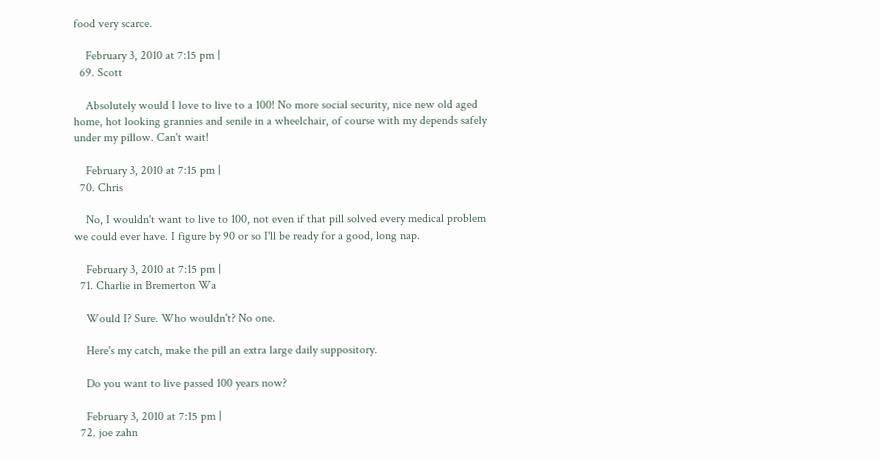food very scarce.

    February 3, 2010 at 7:15 pm |
  69. Scott

    Absolutely would I love to live to a 100! No more social security, nice new old aged home, hot looking grannies and senile in a wheelchair, of course with my depends safely under my pillow. Can't wait!

    February 3, 2010 at 7:15 pm |
  70. Chris

    No, I wouldn't want to live to 100, not even if that pill solved every medical problem we could ever have. I figure by 90 or so I'll be ready for a good, long nap.

    February 3, 2010 at 7:15 pm |
  71. Charlie in Bremerton Wa

    Would I? Sure. Who wouldn't? No one.

    Here's my catch, make the pill an extra large daily suppository.

    Do you want to live passed 100 years now?

    February 3, 2010 at 7:15 pm |
  72. joe zahn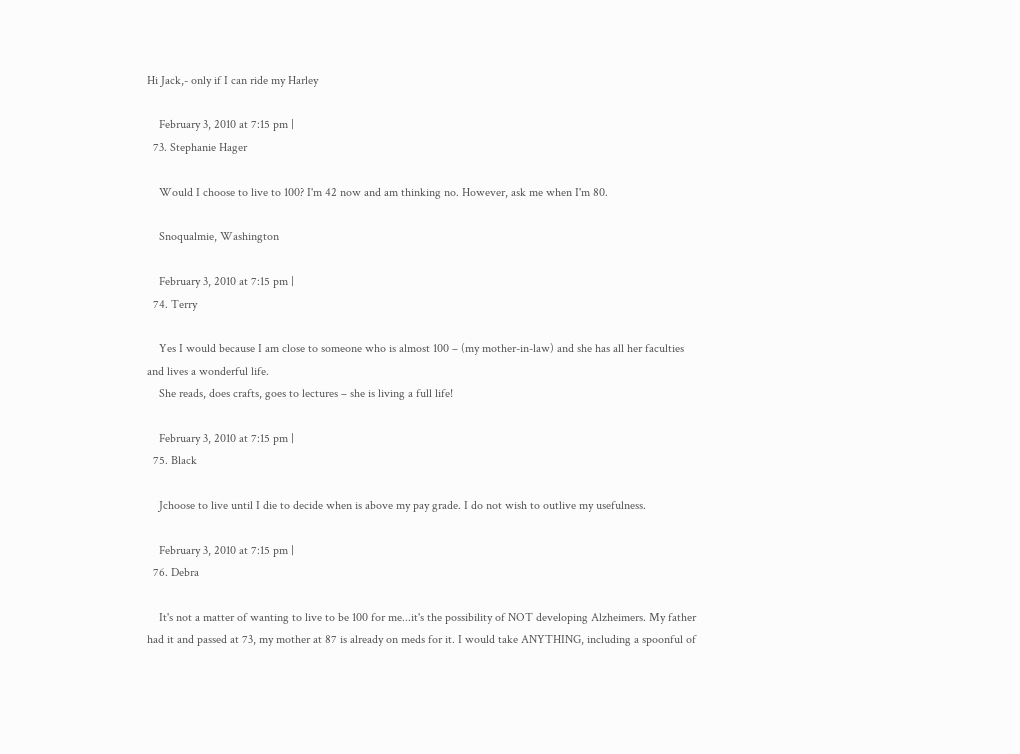Hi Jack,- only if I can ride my Harley

    February 3, 2010 at 7:15 pm |
  73. Stephanie Hager

    Would I choose to live to 100? I'm 42 now and am thinking no. However, ask me when I'm 80.

    Snoqualmie, Washington

    February 3, 2010 at 7:15 pm |
  74. Terry

    Yes I would because I am close to someone who is almost 100 – (my mother-in-law) and she has all her faculties and lives a wonderful life.
    She reads, does crafts, goes to lectures – she is living a full life!

    February 3, 2010 at 7:15 pm |
  75. Black

    Jchoose to live until I die to decide when is above my pay grade. I do not wish to outlive my usefulness.

    February 3, 2010 at 7:15 pm |
  76. Debra

    It's not a matter of wanting to live to be 100 for me...it's the possibility of NOT developing Alzheimers. My father had it and passed at 73, my mother at 87 is already on meds for it. I would take ANYTHING, including a spoonful of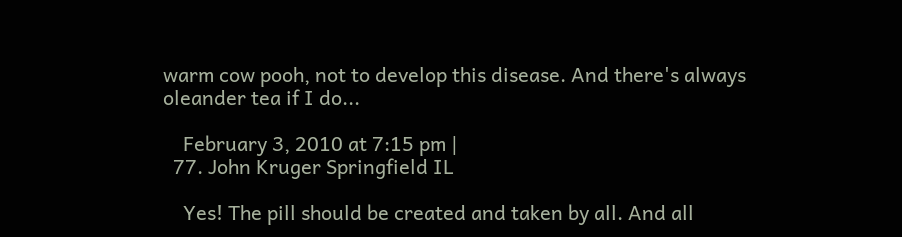warm cow pooh, not to develop this disease. And there's always oleander tea if I do...

    February 3, 2010 at 7:15 pm |
  77. John Kruger Springfield IL

    Yes! The pill should be created and taken by all. And all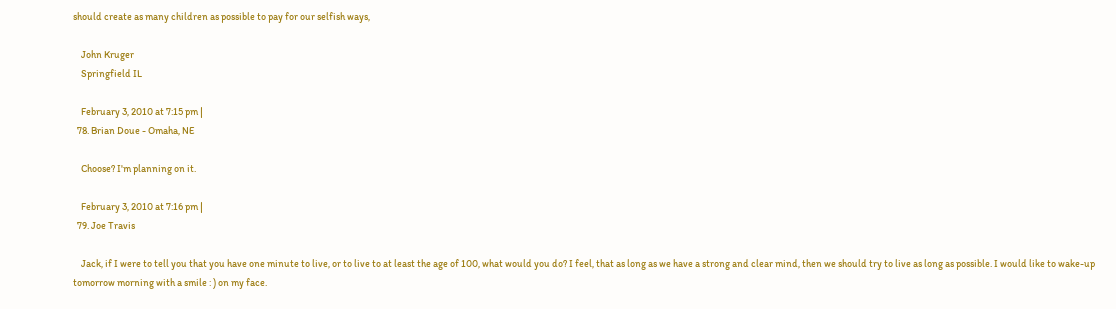should create as many children as possible to pay for our selfish ways,

    John Kruger
    Springfield IL

    February 3, 2010 at 7:15 pm |
  78. Brian Doue - Omaha, NE

    Choose? I'm planning on it.

    February 3, 2010 at 7:16 pm |
  79. Joe Travis

    Jack, if I were to tell you that you have one minute to live, or to live to at least the age of 100, what would you do? I feel, that as long as we have a strong and clear mind, then we should try to live as long as possible. I would like to wake-up tomorrow morning with a smile : ) on my face.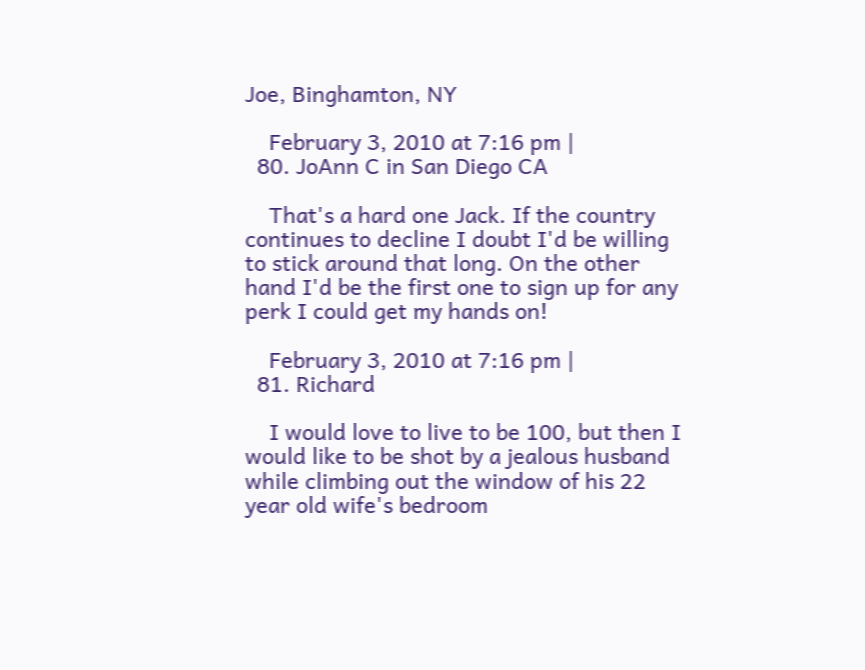Joe, Binghamton, NY

    February 3, 2010 at 7:16 pm |
  80. JoAnn C in San Diego CA

    That's a hard one Jack. If the country continues to decline I doubt I'd be willing to stick around that long. On the other hand I'd be the first one to sign up for any perk I could get my hands on!

    February 3, 2010 at 7:16 pm |
  81. Richard

    I would love to live to be 100, but then I would like to be shot by a jealous husband while climbing out the window of his 22 year old wife's bedroom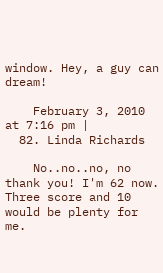window. Hey, a guy can dream!

    February 3, 2010 at 7:16 pm |
  82. Linda Richards

    No..no..no, no thank you! I'm 62 now. Three score and 10 would be plenty for me.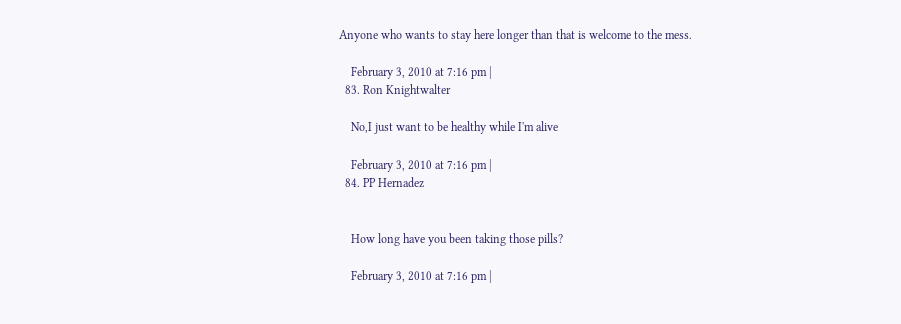Anyone who wants to stay here longer than that is welcome to the mess.

    February 3, 2010 at 7:16 pm |
  83. Ron Knightwalter

    No,I just want to be healthy while I'm alive

    February 3, 2010 at 7:16 pm |
  84. PP Hernadez


    How long have you been taking those pills?

    February 3, 2010 at 7:16 pm |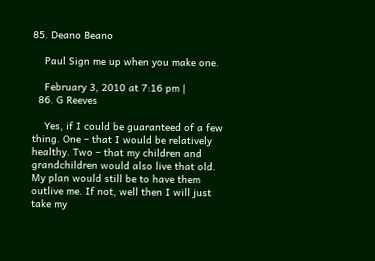85. Deano Beano

    Paul Sign me up when you make one.

    February 3, 2010 at 7:16 pm |
  86. G Reeves

    Yes, if I could be guaranteed of a few thing. One – that I would be relatively healthy. Two – that my children and grandchildren would also live that old. My plan would still be to have them outlive me. If not, well then I will just take my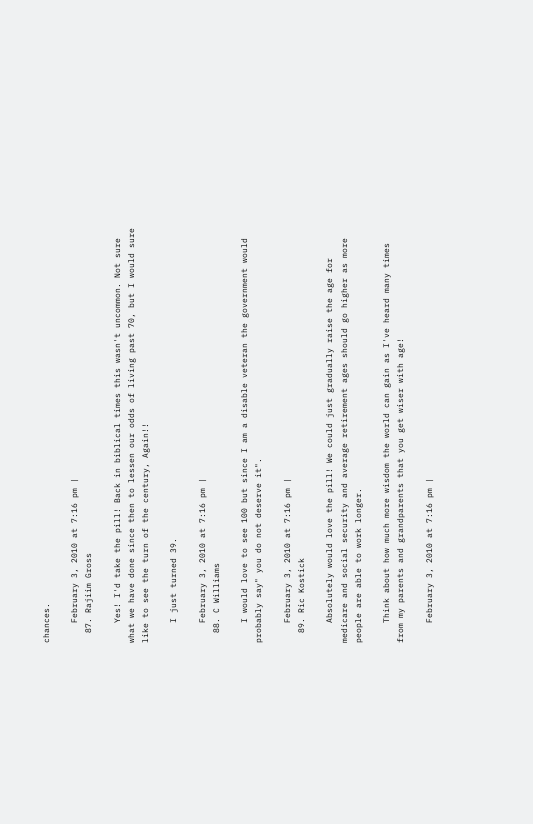chances.

    February 3, 2010 at 7:16 pm |
  87. Rajiim Gross

    Yes! I'd take the pill! Back in biblical times this wasn't uncommon. Not sure what we have done since then to lessen our odds of living past 70, but I would sure like to see the turn of the century, Again!!

    I just turned 39.

    February 3, 2010 at 7:16 pm |
  88. C Williams

    I would love to see 100 but since I am a disable veteran the government would probably say" you do not deserve it".

    February 3, 2010 at 7:16 pm |
  89. Ric Kostick

    Absolutely would love the pill! We could just gradually raise the age for medicare and social security and average retirement ages should go higher as more people are able to work longer.

    Think about how much more wisdom the world can gain as I've heard many times from my parents and grandparents that you get wiser with age!

    February 3, 2010 at 7:16 pm |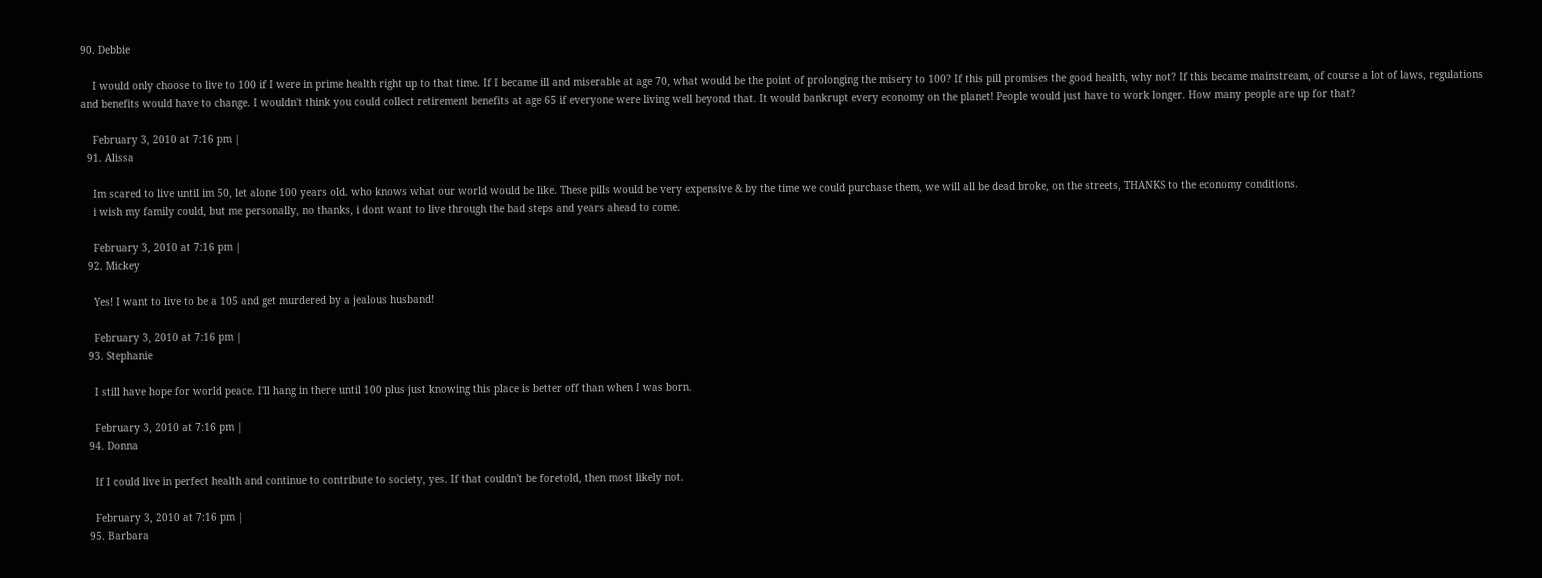90. Debbie

    I would only choose to live to 100 if I were in prime health right up to that time. If I became ill and miserable at age 70, what would be the point of prolonging the misery to 100? If this pill promises the good health, why not? If this became mainstream, of course a lot of laws, regulations and benefits would have to change. I wouldn't think you could collect retirement benefits at age 65 if everyone were living well beyond that. It would bankrupt every economy on the planet! People would just have to work longer. How many people are up for that?

    February 3, 2010 at 7:16 pm |
  91. Alissa

    Im scared to live until im 50, let alone 100 years old. who knows what our world would be like. These pills would be very expensive & by the time we could purchase them, we will all be dead broke, on the streets, THANKS to the economy conditions.
    i wish my family could, but me personally, no thanks, i dont want to live through the bad steps and years ahead to come.

    February 3, 2010 at 7:16 pm |
  92. Mickey

    Yes! I want to live to be a 105 and get murdered by a jealous husband!

    February 3, 2010 at 7:16 pm |
  93. Stephanie

    I still have hope for world peace. I'll hang in there until 100 plus just knowing this place is better off than when I was born.

    February 3, 2010 at 7:16 pm |
  94. Donna

    If I could live in perfect health and continue to contribute to society, yes. If that couldn't be foretold, then most likely not.

    February 3, 2010 at 7:16 pm |
  95. Barbara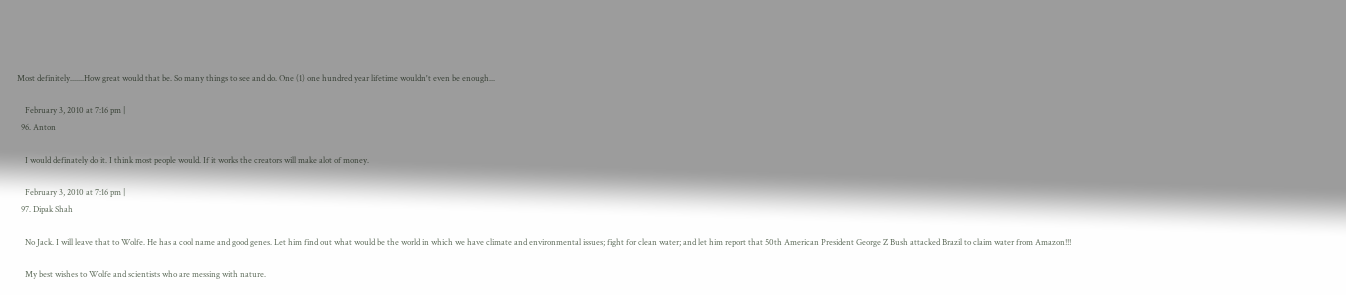Most definitely.......How great would that be. So many things to see and do. One (1) one hundred year lifetime wouldn't even be enough...

    February 3, 2010 at 7:16 pm |
  96. Anton

    I would definately do it. I think most people would. If it works the creators will make alot of money.

    February 3, 2010 at 7:16 pm |
  97. Dipak Shah

    No Jack. I will leave that to Wolfe. He has a cool name and good genes. Let him find out what would be the world in which we have climate and environmental issues; fight for clean water; and let him report that 50th American President George Z Bush attacked Brazil to claim water from Amazon!!!

    My best wishes to Wolfe and scientists who are messing with nature.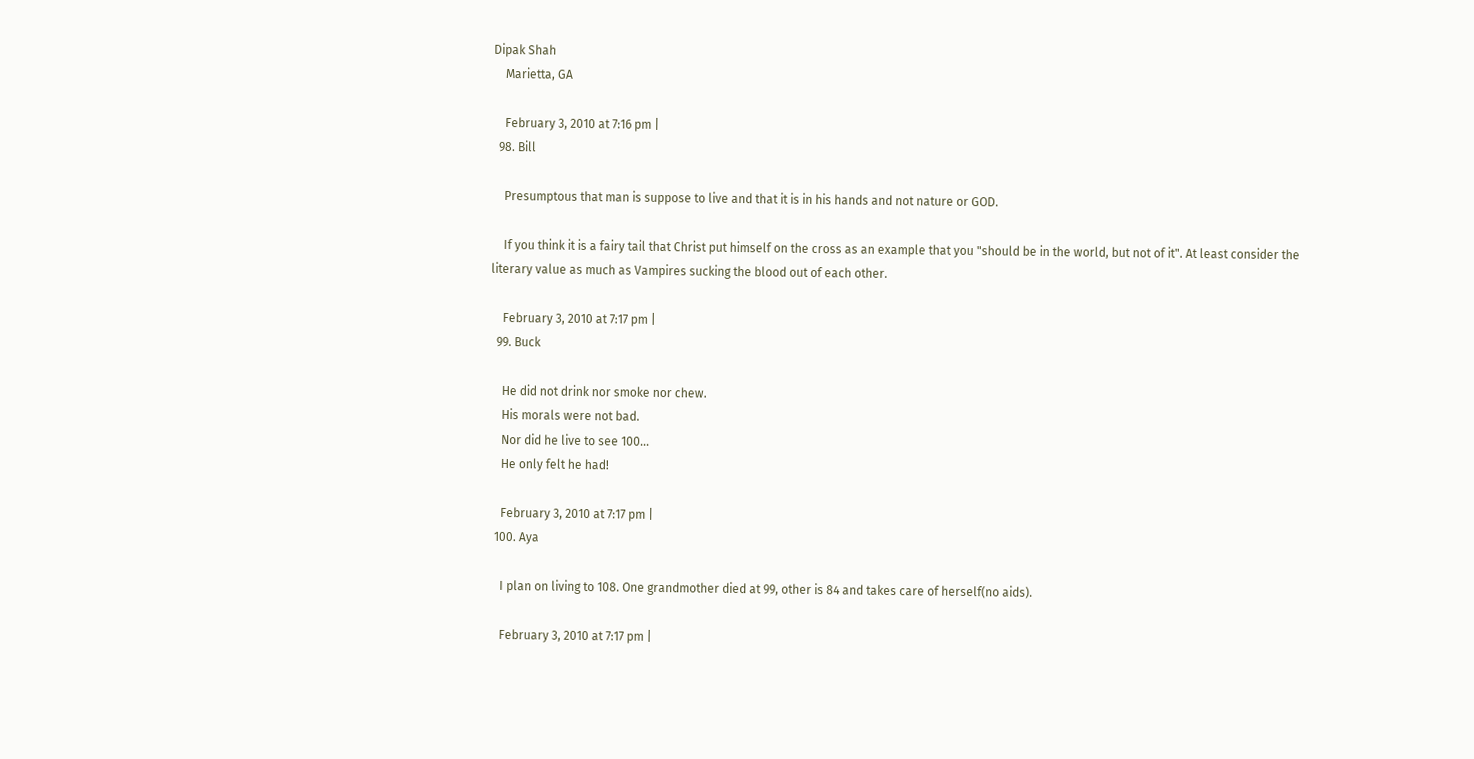Dipak Shah
    Marietta, GA

    February 3, 2010 at 7:16 pm |
  98. Bill

    Presumptous that man is suppose to live and that it is in his hands and not nature or GOD.

    If you think it is a fairy tail that Christ put himself on the cross as an example that you "should be in the world, but not of it". At least consider the literary value as much as Vampires sucking the blood out of each other.

    February 3, 2010 at 7:17 pm |
  99. Buck

    He did not drink nor smoke nor chew.
    His morals were not bad.
    Nor did he live to see 100...
    He only felt he had!

    February 3, 2010 at 7:17 pm |
  100. Aya

    I plan on living to 108. One grandmother died at 99, other is 84 and takes care of herself(no aids).

    February 3, 2010 at 7:17 pm |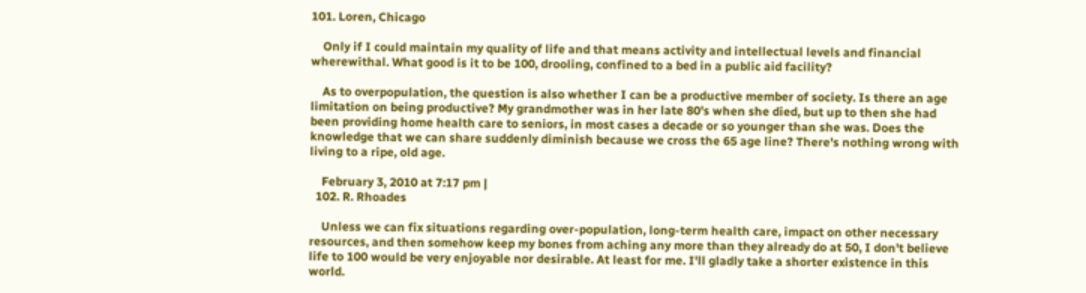101. Loren, Chicago

    Only if I could maintain my quality of life and that means activity and intellectual levels and financial wherewithal. What good is it to be 100, drooling, confined to a bed in a public aid facility?

    As to overpopulation, the question is also whether I can be a productive member of society. Is there an age limitation on being productive? My grandmother was in her late 80's when she died, but up to then she had been providing home health care to seniors, in most cases a decade or so younger than she was. Does the knowledge that we can share suddenly diminish because we cross the 65 age line? There's nothing wrong with living to a ripe, old age.

    February 3, 2010 at 7:17 pm |
  102. R. Rhoades

    Unless we can fix situations regarding over-population, long-term health care, impact on other necessary resources, and then somehow keep my bones from aching any more than they already do at 50, I don't believe life to 100 would be very enjoyable nor desirable. At least for me. I'll gladly take a shorter existence in this world.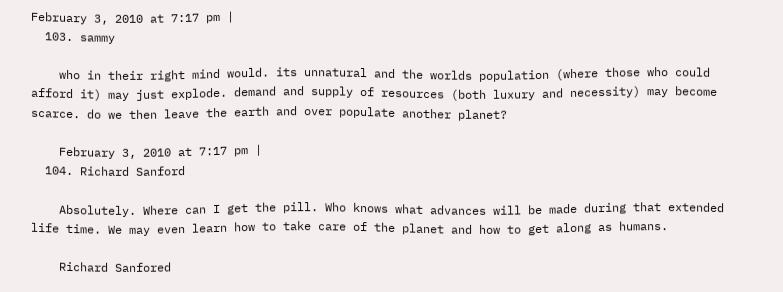February 3, 2010 at 7:17 pm |
  103. sammy

    who in their right mind would. its unnatural and the worlds population (where those who could afford it) may just explode. demand and supply of resources (both luxury and necessity) may become scarce. do we then leave the earth and over populate another planet?

    February 3, 2010 at 7:17 pm |
  104. Richard Sanford

    Absolutely. Where can I get the pill. Who knows what advances will be made during that extended life time. We may even learn how to take care of the planet and how to get along as humans.

    Richard Sanfored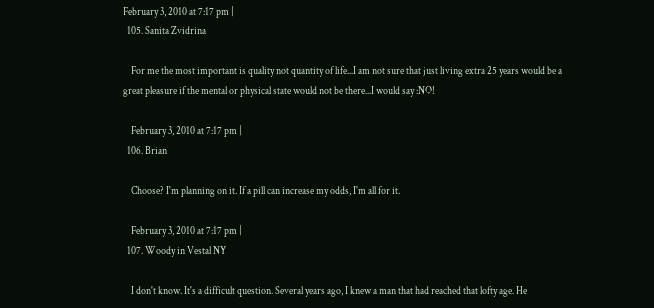February 3, 2010 at 7:17 pm |
  105. Sanita Zvidrina

    For me the most important is quality not quantity of life...I am not sure that just living extra 25 years would be a great pleasure if the mental or physical state would not be there...I would say :NO!

    February 3, 2010 at 7:17 pm |
  106. Brian

    Choose? I'm planning on it. If a pill can increase my odds, I'm all for it.

    February 3, 2010 at 7:17 pm |
  107. Woody in Vestal NY

    I don't know. It's a difficult question. Several years ago, I knew a man that had reached that lofty age. He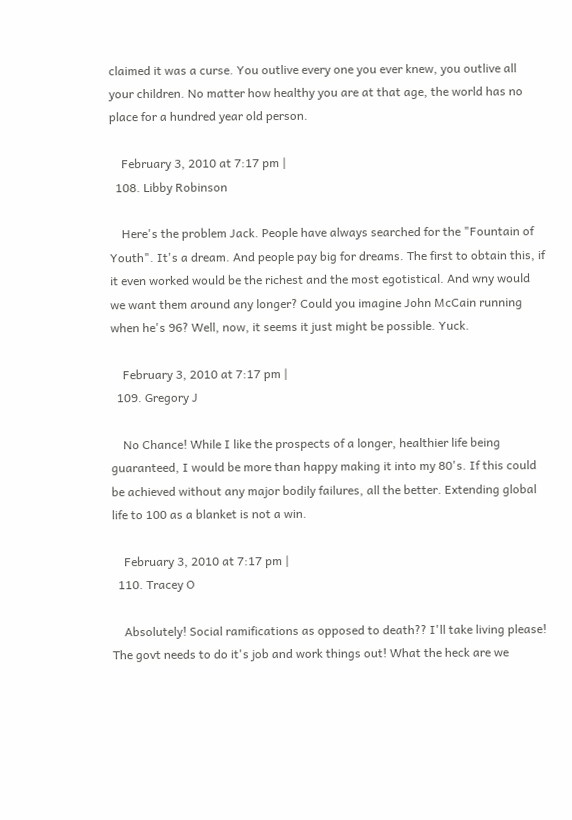claimed it was a curse. You outlive every one you ever knew, you outlive all your children. No matter how healthy you are at that age, the world has no place for a hundred year old person.

    February 3, 2010 at 7:17 pm |
  108. Libby Robinson

    Here's the problem Jack. People have always searched for the "Fountain of Youth". It's a dream. And people pay big for dreams. The first to obtain this, if it even worked would be the richest and the most egotistical. And wny would we want them around any longer? Could you imagine John McCain running when he's 96? Well, now, it seems it just might be possible. Yuck.

    February 3, 2010 at 7:17 pm |
  109. Gregory J

    No Chance! While I like the prospects of a longer, healthier life being guaranteed, I would be more than happy making it into my 80's. If this could be achieved without any major bodily failures, all the better. Extending global life to 100 as a blanket is not a win.

    February 3, 2010 at 7:17 pm |
  110. Tracey O

    Absolutely! Social ramifications as opposed to death?? I'll take living please! The govt needs to do it's job and work things out! What the heck are we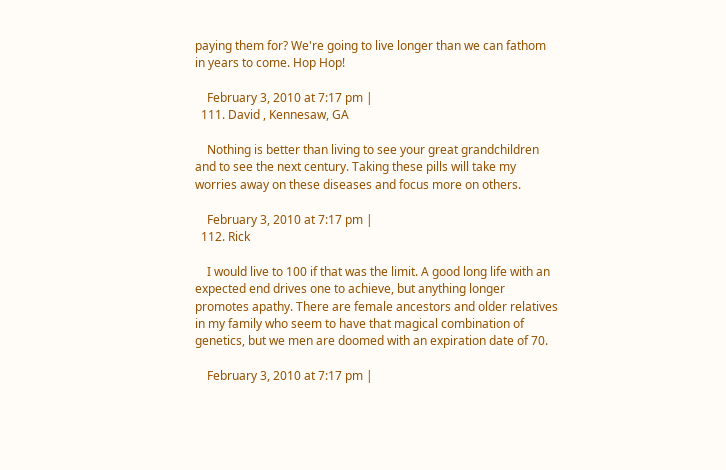paying them for? We're going to live longer than we can fathom in years to come. Hop Hop!

    February 3, 2010 at 7:17 pm |
  111. David , Kennesaw, GA

    Nothing is better than living to see your great grandchildren and to see the next century. Taking these pills will take my worries away on these diseases and focus more on others.

    February 3, 2010 at 7:17 pm |
  112. Rick

    I would live to 100 if that was the limit. A good long life with an expected end drives one to achieve, but anything longer promotes apathy. There are female ancestors and older relatives in my family who seem to have that magical combination of genetics, but we men are doomed with an expiration date of 70.

    February 3, 2010 at 7:17 pm |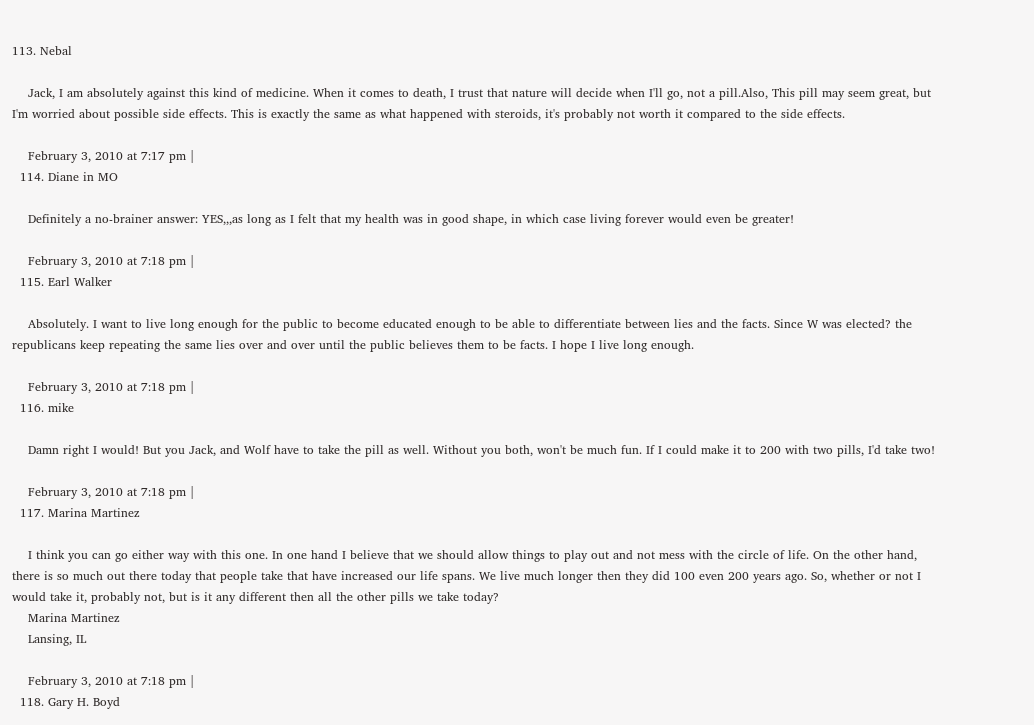113. Nebal

    Jack, I am absolutely against this kind of medicine. When it comes to death, I trust that nature will decide when I'll go, not a pill.Also, This pill may seem great, but I'm worried about possible side effects. This is exactly the same as what happened with steroids, it's probably not worth it compared to the side effects.

    February 3, 2010 at 7:17 pm |
  114. Diane in MO

    Definitely a no-brainer answer: YES,,,as long as I felt that my health was in good shape, in which case living forever would even be greater!

    February 3, 2010 at 7:18 pm |
  115. Earl Walker

    Absolutely. I want to live long enough for the public to become educated enough to be able to differentiate between lies and the facts. Since W was elected? the republicans keep repeating the same lies over and over until the public believes them to be facts. I hope I live long enough.

    February 3, 2010 at 7:18 pm |
  116. mike

    Damn right I would! But you Jack, and Wolf have to take the pill as well. Without you both, won't be much fun. If I could make it to 200 with two pills, I'd take two!

    February 3, 2010 at 7:18 pm |
  117. Marina Martinez

    I think you can go either way with this one. In one hand I believe that we should allow things to play out and not mess with the circle of life. On the other hand, there is so much out there today that people take that have increased our life spans. We live much longer then they did 100 even 200 years ago. So, whether or not I would take it, probably not, but is it any different then all the other pills we take today?
    Marina Martinez
    Lansing, IL

    February 3, 2010 at 7:18 pm |
  118. Gary H. Boyd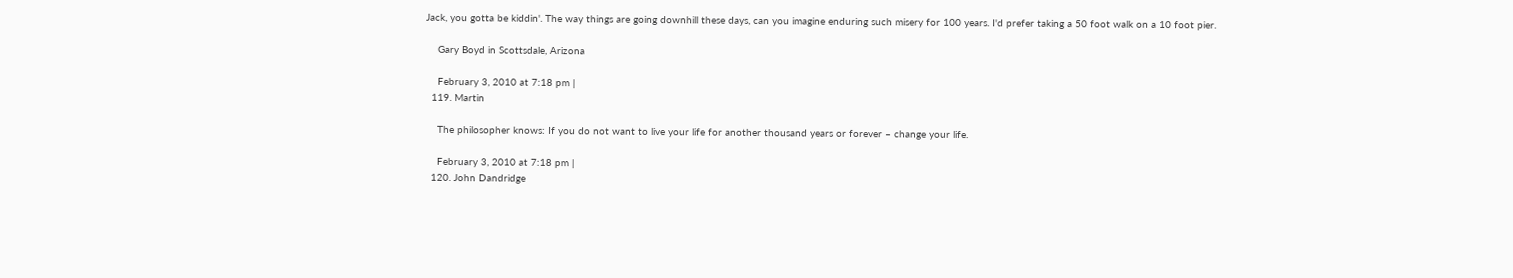Jack, you gotta be kiddin'. The way things are going downhill these days, can you imagine enduring such misery for 100 years. I'd prefer taking a 50 foot walk on a 10 foot pier.

    Gary Boyd in Scottsdale, Arizona

    February 3, 2010 at 7:18 pm |
  119. Martin

    The philosopher knows: If you do not want to live your life for another thousand years or forever – change your life.

    February 3, 2010 at 7:18 pm |
  120. John Dandridge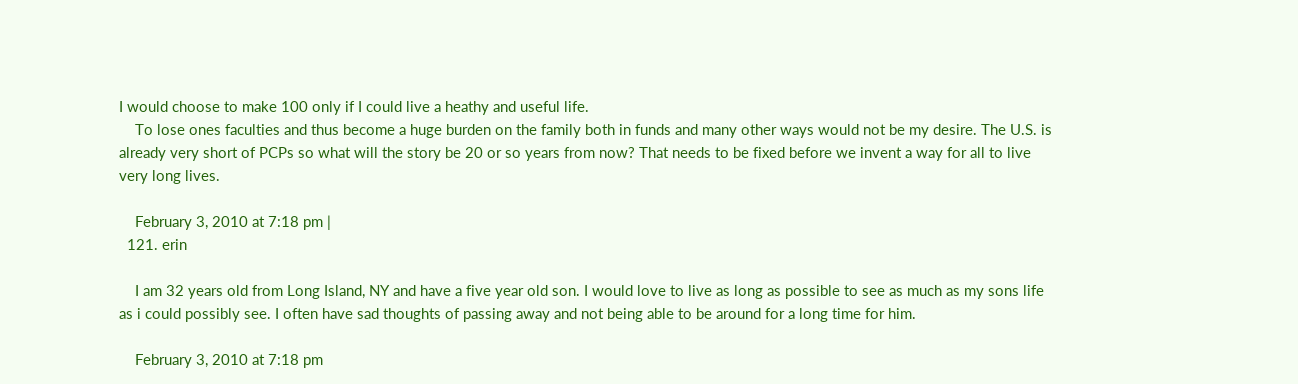I would choose to make 100 only if I could live a heathy and useful life.
    To lose ones faculties and thus become a huge burden on the family both in funds and many other ways would not be my desire. The U.S. is already very short of PCPs so what will the story be 20 or so years from now? That needs to be fixed before we invent a way for all to live very long lives.

    February 3, 2010 at 7:18 pm |
  121. erin

    I am 32 years old from Long Island, NY and have a five year old son. I would love to live as long as possible to see as much as my sons life as i could possibly see. I often have sad thoughts of passing away and not being able to be around for a long time for him.

    February 3, 2010 at 7:18 pm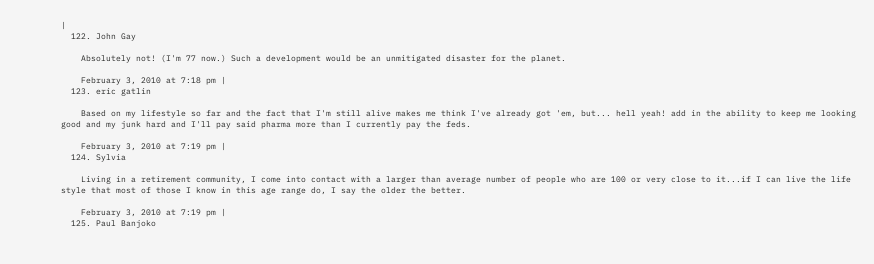|
  122. John Gay

    Absolutely not! (I'm 77 now.) Such a development would be an unmitigated disaster for the planet.

    February 3, 2010 at 7:18 pm |
  123. eric gatlin

    Based on my lifestyle so far and the fact that I'm still alive makes me think I've already got 'em, but... hell yeah! add in the ability to keep me looking good and my junk hard and I'll pay said pharma more than I currently pay the feds.

    February 3, 2010 at 7:19 pm |
  124. Sylvia

    Living in a retirement community, I come into contact with a larger than average number of people who are 100 or very close to it...if I can live the life style that most of those I know in this age range do, I say the older the better.

    February 3, 2010 at 7:19 pm |
  125. Paul Banjoko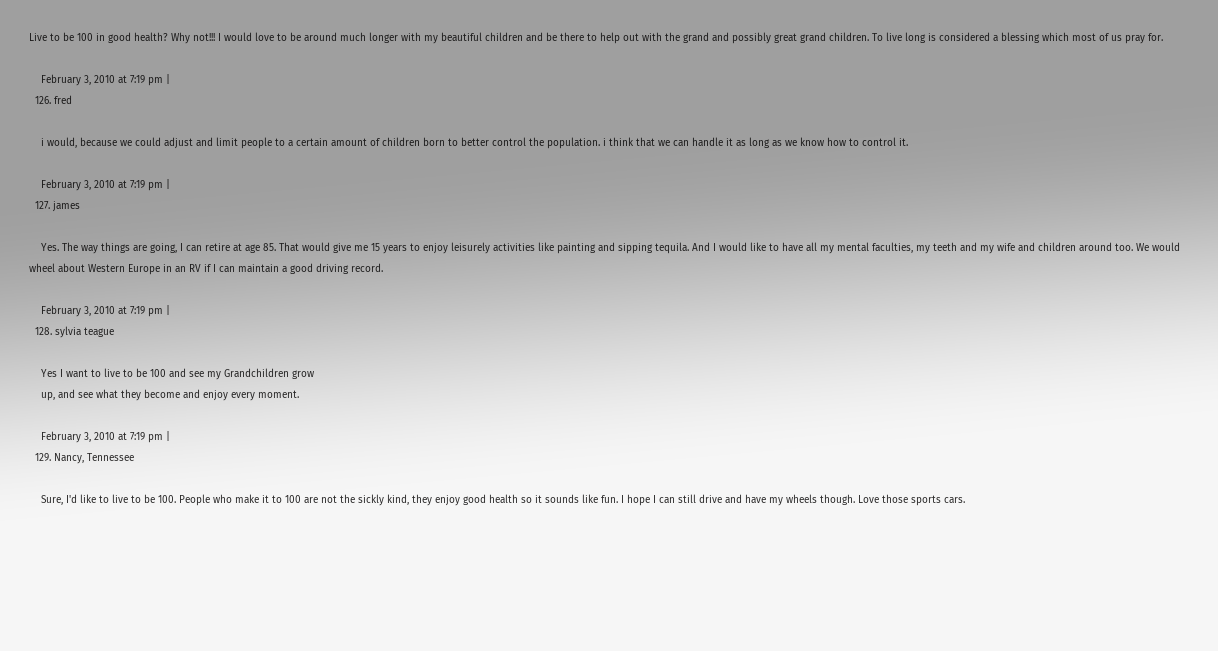Live to be 100 in good health? Why not!!! I would love to be around much longer with my beautiful children and be there to help out with the grand and possibly great grand children. To live long is considered a blessing which most of us pray for.

    February 3, 2010 at 7:19 pm |
  126. fred

    i would, because we could adjust and limit people to a certain amount of children born to better control the population. i think that we can handle it as long as we know how to control it.

    February 3, 2010 at 7:19 pm |
  127. james

    Yes. The way things are going, I can retire at age 85. That would give me 15 years to enjoy leisurely activities like painting and sipping tequila. And I would like to have all my mental faculties, my teeth and my wife and children around too. We would wheel about Western Europe in an RV if I can maintain a good driving record.

    February 3, 2010 at 7:19 pm |
  128. sylvia teague

    Yes I want to live to be 100 and see my Grandchildren grow
    up, and see what they become and enjoy every moment.

    February 3, 2010 at 7:19 pm |
  129. Nancy, Tennessee

    Sure, I'd like to live to be 100. People who make it to 100 are not the sickly kind, they enjoy good health so it sounds like fun. I hope I can still drive and have my wheels though. Love those sports cars.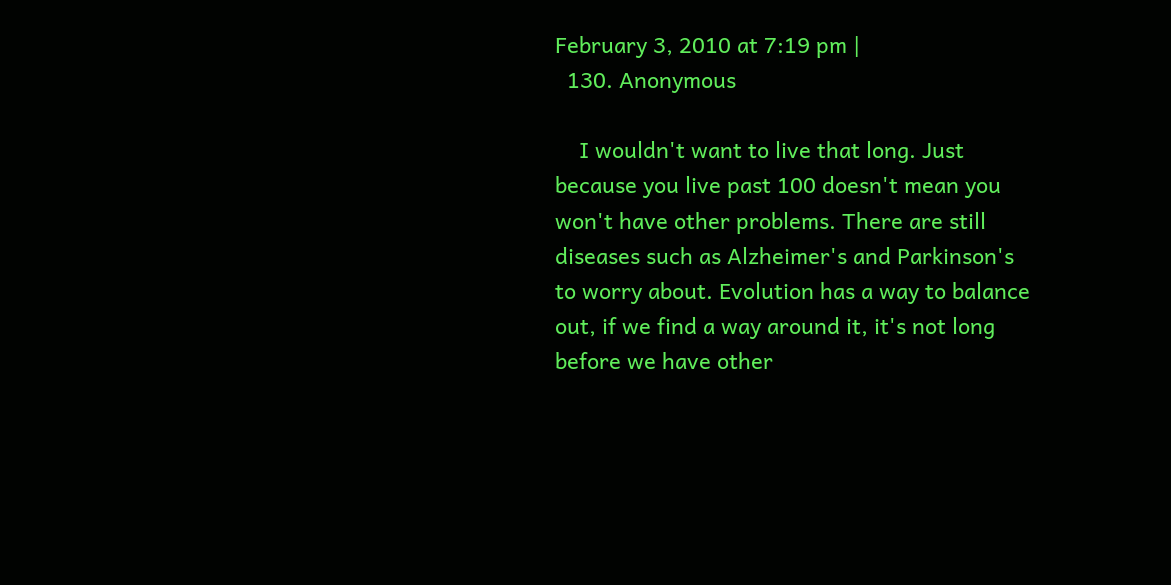February 3, 2010 at 7:19 pm |
  130. Anonymous

    I wouldn't want to live that long. Just because you live past 100 doesn't mean you won't have other problems. There are still diseases such as Alzheimer's and Parkinson's to worry about. Evolution has a way to balance out, if we find a way around it, it's not long before we have other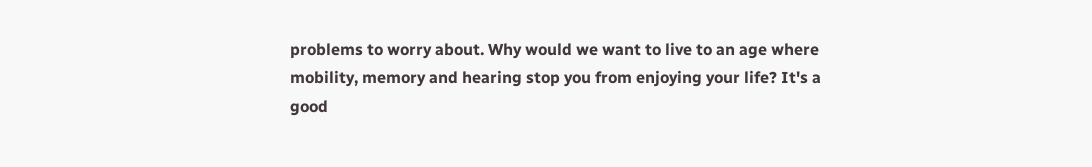problems to worry about. Why would we want to live to an age where mobility, memory and hearing stop you from enjoying your life? It's a good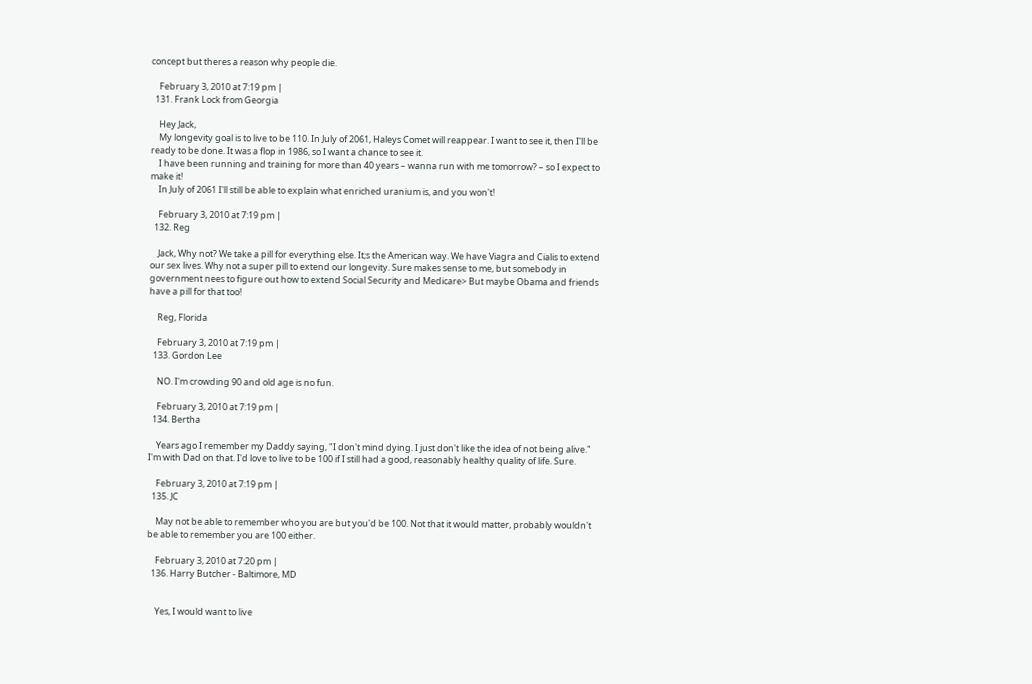concept but theres a reason why people die.

    February 3, 2010 at 7:19 pm |
  131. Frank Lock from Georgia

    Hey Jack,
    My longevity goal is to live to be 110. In July of 2061, Haleys Comet will reappear. I want to see it, then I'll be ready to be done. It was a flop in 1986, so I want a chance to see it.
    I have been running and training for more than 40 years – wanna run with me tomorrow? – so I expect to make it!
    In July of 2061 I'll still be able to explain what enriched uranium is, and you won't!

    February 3, 2010 at 7:19 pm |
  132. Reg

    Jack, Why not? We take a pill for everything else. It;s the American way. We have Viagra and Cialis to extend our sex lives. Why not a super pill to extend our longevity. Sure makes sense to me, but somebody in government nees to figure out how to extend Social Security and Medicare> But maybe Obama and friends have a pill for that too!

    Reg, Florida

    February 3, 2010 at 7:19 pm |
  133. Gordon Lee

    NO. I'm crowding 90 and old age is no fun.

    February 3, 2010 at 7:19 pm |
  134. Bertha

    Years ago I remember my Daddy saying, "I don't mind dying. I just don't like the idea of not being alive." I'm with Dad on that. I'd love to live to be 100 if I still had a good, reasonably healthy quality of life. Sure.

    February 3, 2010 at 7:19 pm |
  135. JC

    May not be able to remember who you are but you'd be 100. Not that it would matter, probably wouldn't be able to remember you are 100 either.

    February 3, 2010 at 7:20 pm |
  136. Harry Butcher - Baltimore, MD


    Yes, I would want to live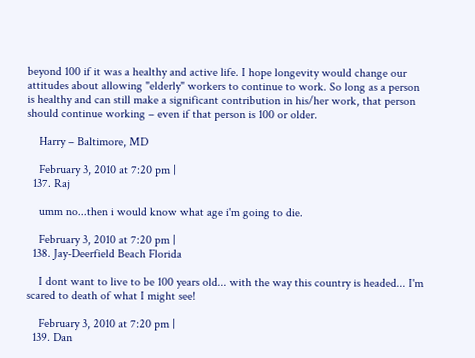beyond 100 if it was a healthy and active life. I hope longevity would change our attitudes about allowing "elderly" workers to continue to work. So long as a person is healthy and can still make a significant contribution in his/her work, that person should continue working – even if that person is 100 or older.

    Harry – Baltimore, MD

    February 3, 2010 at 7:20 pm |
  137. Raj

    umm no...then i would know what age i'm going to die.

    February 3, 2010 at 7:20 pm |
  138. Jay-Deerfield Beach Florida

    I dont want to live to be 100 years old... with the way this country is headed... I'm scared to death of what I might see!

    February 3, 2010 at 7:20 pm |
  139. Dan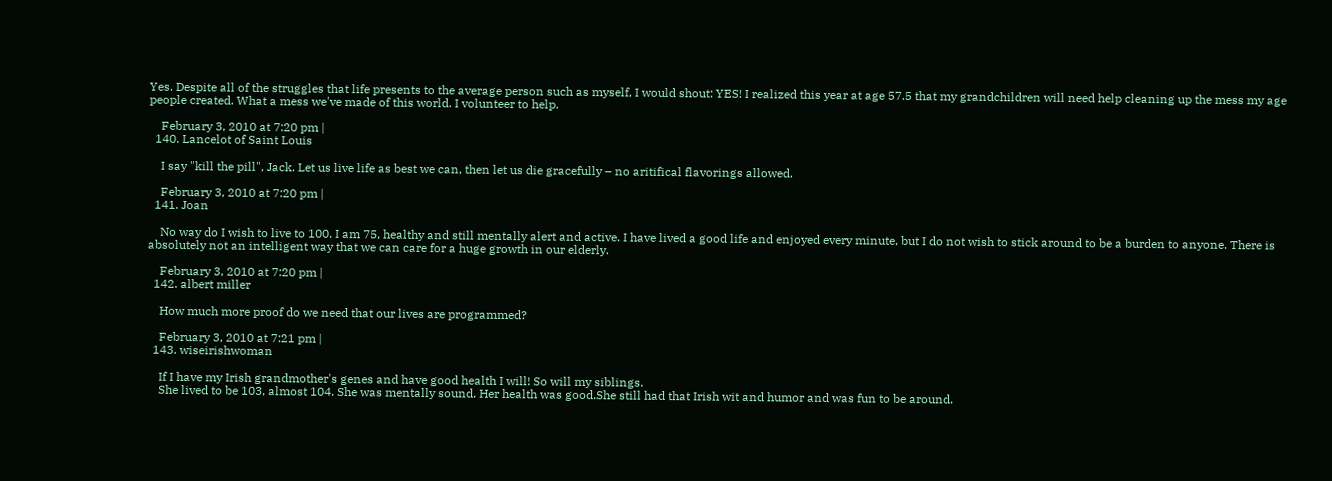Yes. Despite all of the struggles that life presents to the average person such as myself, I would shout: YES! I realized this year at age 57.5 that my grandchildren will need help cleaning up the mess my age people created. What a mess we've made of this world. I volunteer to help.

    February 3, 2010 at 7:20 pm |
  140. Lancelot of Saint Louis

    I say "kill the pill", Jack. Let us live life as best we can, then let us die gracefully – no aritifical flavorings allowed.

    February 3, 2010 at 7:20 pm |
  141. Joan

    No way do I wish to live to 100. I am 75, healthy and still mentally alert and active. I have lived a good life and enjoyed every minute, but I do not wish to stick around to be a burden to anyone. There is absolutely not an intelligent way that we can care for a huge growth in our elderly.

    February 3, 2010 at 7:20 pm |
  142. albert miller

    How much more proof do we need that our lives are programmed?

    February 3, 2010 at 7:21 pm |
  143. wiseirishwoman

    If I have my Irish grandmother's genes and have good health I will! So will my siblings.
    She lived to be 103, almost 104. She was mentally sound. Her health was good.She still had that Irish wit and humor and was fun to be around.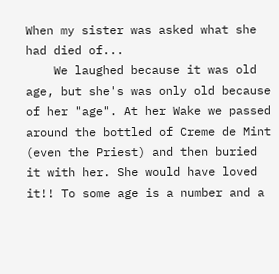When my sister was asked what she had died of...
    We laughed because it was old age, but she's was only old because of her "age". At her Wake we passed around the bottled of Creme de Mint (even the Priest) and then buried it with her. She would have loved it!! To some age is a number and a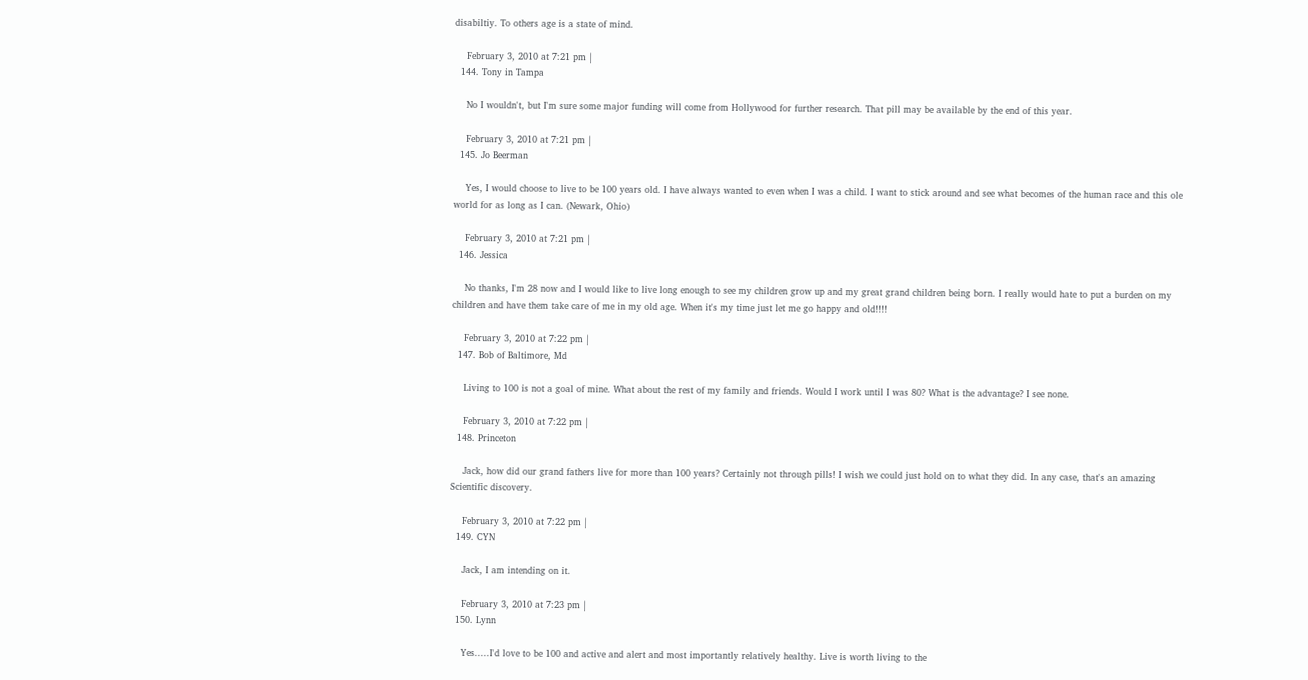disabiltiy. To others age is a state of mind.

    February 3, 2010 at 7:21 pm |
  144. Tony in Tampa

    No I wouldn't, but I'm sure some major funding will come from Hollywood for further research. That pill may be available by the end of this year.

    February 3, 2010 at 7:21 pm |
  145. Jo Beerman

    Yes, I would choose to live to be 100 years old. I have always wanted to even when I was a child. I want to stick around and see what becomes of the human race and this ole world for as long as I can. (Newark, Ohio)

    February 3, 2010 at 7:21 pm |
  146. Jessica

    No thanks, I'm 28 now and I would like to live long enough to see my children grow up and my great grand children being born. I really would hate to put a burden on my children and have them take care of me in my old age. When it's my time just let me go happy and old!!!!

    February 3, 2010 at 7:22 pm |
  147. Bob of Baltimore, Md

    Living to 100 is not a goal of mine. What about the rest of my family and friends. Would I work until I was 80? What is the advantage? I see none.

    February 3, 2010 at 7:22 pm |
  148. Princeton

    Jack, how did our grand fathers live for more than 100 years? Certainly not through pills! I wish we could just hold on to what they did. In any case, that's an amazing Scientific discovery.

    February 3, 2010 at 7:22 pm |
  149. CYN

    Jack, I am intending on it.

    February 3, 2010 at 7:23 pm |
  150. Lynn

    Yes.....I'd love to be 100 and active and alert and most importantly relatively healthy. Live is worth living to the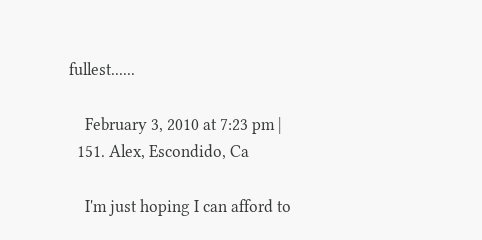fullest......

    February 3, 2010 at 7:23 pm |
  151. Alex, Escondido, Ca

    I'm just hoping I can afford to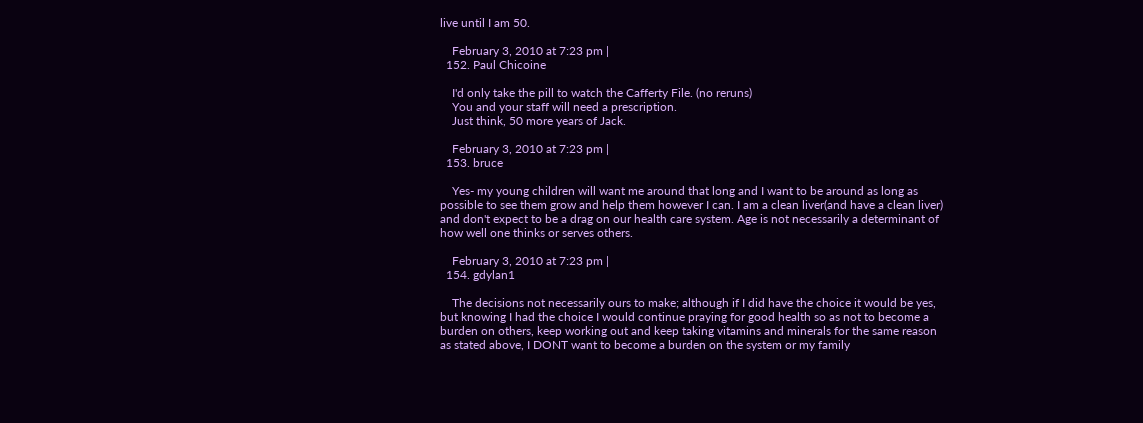live until I am 50.

    February 3, 2010 at 7:23 pm |
  152. Paul Chicoine

    I'd only take the pill to watch the Cafferty File. (no reruns)
    You and your staff will need a prescription.
    Just think, 50 more years of Jack.

    February 3, 2010 at 7:23 pm |
  153. bruce

    Yes- my young children will want me around that long and I want to be around as long as possible to see them grow and help them however I can. I am a clean liver(and have a clean liver) and don't expect to be a drag on our health care system. Age is not necessarily a determinant of how well one thinks or serves others.

    February 3, 2010 at 7:23 pm |
  154. gdylan1

    The decisions not necessarily ours to make; although if I did have the choice it would be yes, but knowing I had the choice I would continue praying for good health so as not to become a burden on others, keep working out and keep taking vitamins and minerals for the same reason as stated above, I DONT want to become a burden on the system or my family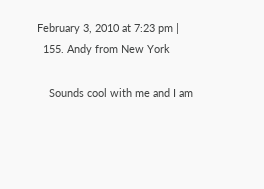February 3, 2010 at 7:23 pm |
  155. Andy from New York

    Sounds cool with me and I am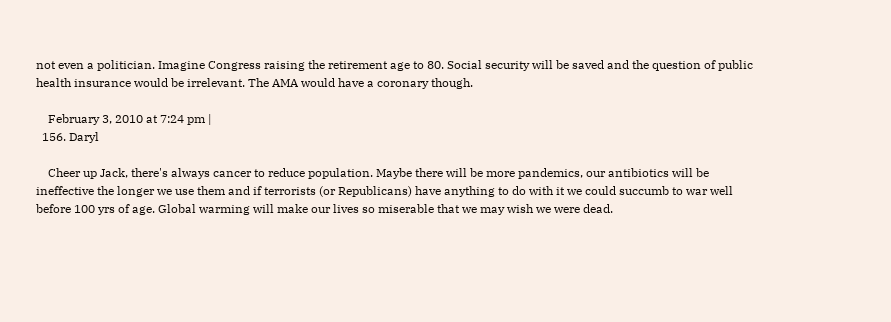not even a politician. Imagine Congress raising the retirement age to 80. Social security will be saved and the question of public health insurance would be irrelevant. The AMA would have a coronary though.

    February 3, 2010 at 7:24 pm |
  156. Daryl

    Cheer up Jack, there's always cancer to reduce population. Maybe there will be more pandemics, our antibiotics will be ineffective the longer we use them and if terrorists (or Republicans) have anything to do with it we could succumb to war well before 100 yrs of age. Global warming will make our lives so miserable that we may wish we were dead.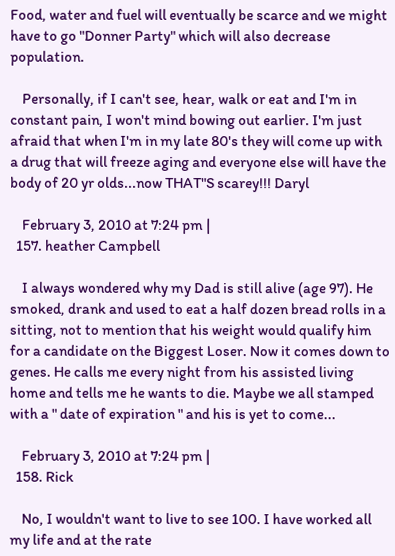Food, water and fuel will eventually be scarce and we might have to go "Donner Party" which will also decrease population.

    Personally, if I can't see, hear, walk or eat and I'm in constant pain, I won't mind bowing out earlier. I'm just afraid that when I'm in my late 80's they will come up with a drug that will freeze aging and everyone else will have the body of 20 yr olds...now THAT"S scarey!!! Daryl

    February 3, 2010 at 7:24 pm |
  157. heather Campbell

    I always wondered why my Dad is still alive (age 97). He smoked, drank and used to eat a half dozen bread rolls in a sitting, not to mention that his weight would qualify him for a candidate on the Biggest Loser. Now it comes down to genes. He calls me every night from his assisted living home and tells me he wants to die. Maybe we all stamped with a " date of expiration " and his is yet to come...

    February 3, 2010 at 7:24 pm |
  158. Rick

    No, I wouldn't want to live to see 100. I have worked all my life and at the rate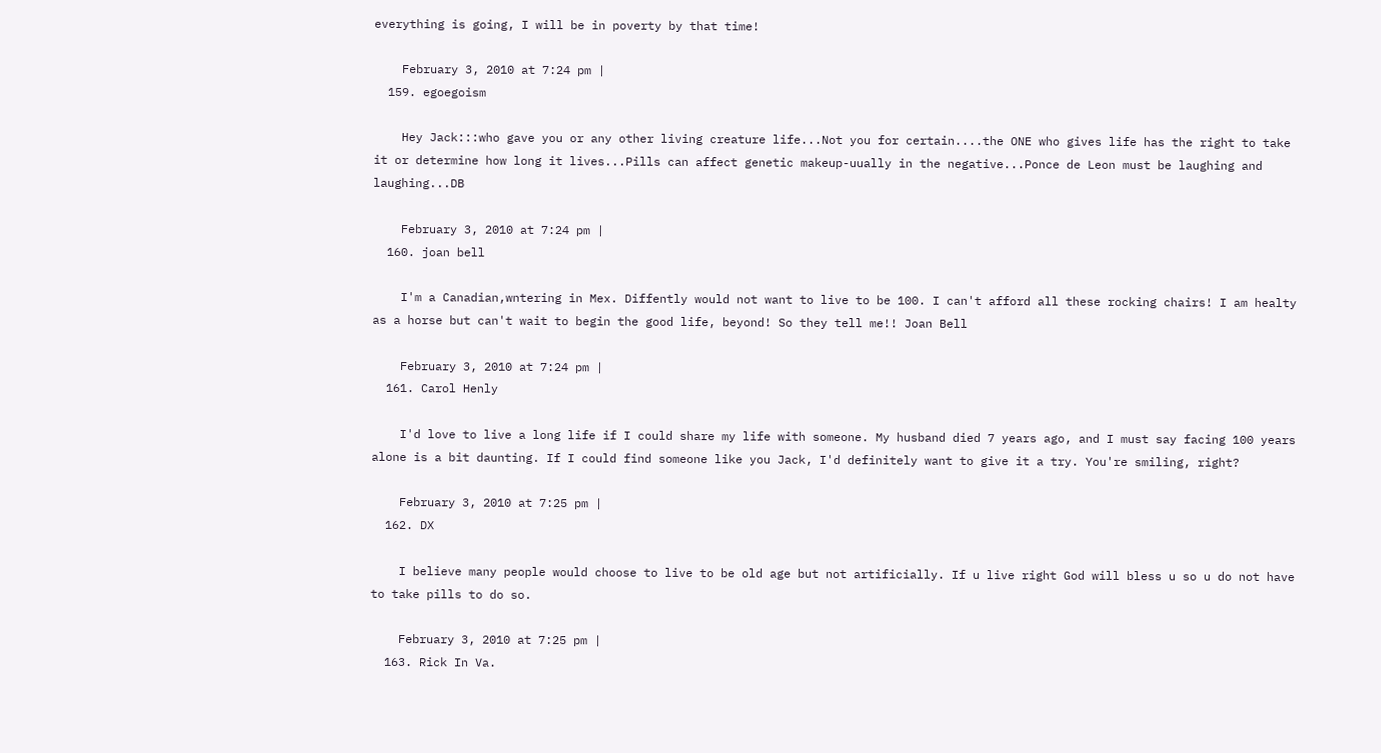everything is going, I will be in poverty by that time!

    February 3, 2010 at 7:24 pm |
  159. egoegoism

    Hey Jack:::who gave you or any other living creature life...Not you for certain....the ONE who gives life has the right to take it or determine how long it lives...Pills can affect genetic makeup-uually in the negative...Ponce de Leon must be laughing and laughing...DB

    February 3, 2010 at 7:24 pm |
  160. joan bell

    I'm a Canadian,wntering in Mex. Diffently would not want to live to be 100. I can't afford all these rocking chairs! I am healty as a horse but can't wait to begin the good life, beyond! So they tell me!! Joan Bell

    February 3, 2010 at 7:24 pm |
  161. Carol Henly

    I'd love to live a long life if I could share my life with someone. My husband died 7 years ago, and I must say facing 100 years alone is a bit daunting. If I could find someone like you Jack, I'd definitely want to give it a try. You're smiling, right?

    February 3, 2010 at 7:25 pm |
  162. DX

    I believe many people would choose to live to be old age but not artificially. If u live right God will bless u so u do not have to take pills to do so.

    February 3, 2010 at 7:25 pm |
  163. Rick In Va.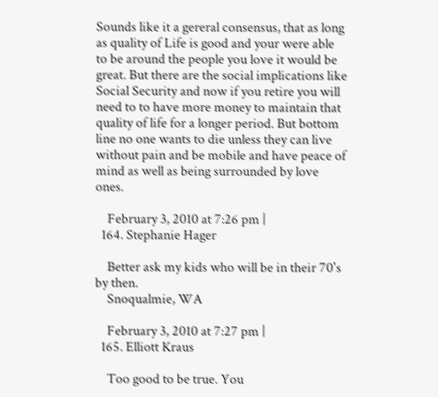Sounds like it a gereral consensus, that as long as quality of Life is good and your were able to be around the people you love it would be great. But there are the social implications like Social Security and now if you retire you will need to to have more money to maintain that quality of life for a longer period. But bottom line no one wants to die unless they can live without pain and be mobile and have peace of mind as well as being surrounded by love ones.

    February 3, 2010 at 7:26 pm |
  164. Stephanie Hager

    Better ask my kids who will be in their 70's by then.
    Snoqualmie, WA

    February 3, 2010 at 7:27 pm |
  165. Elliott Kraus

    Too good to be true. You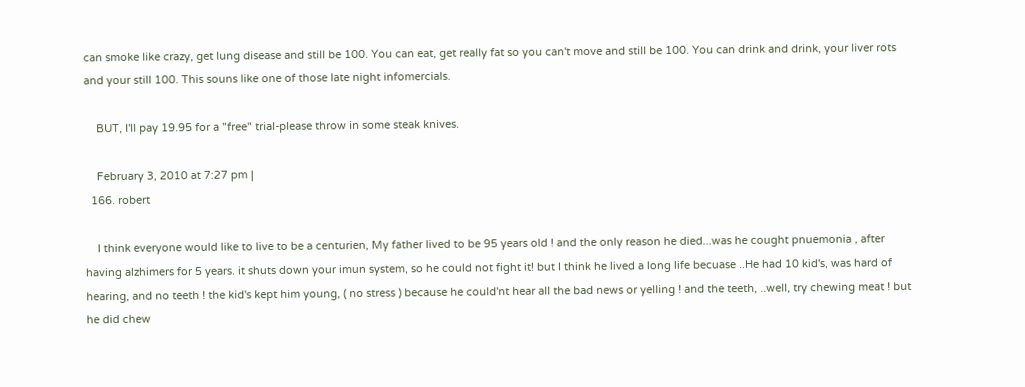can smoke like crazy, get lung disease and still be 100. You can eat, get really fat so you can't move and still be 100. You can drink and drink, your liver rots and your still 100. This souns like one of those late night infomercials.

    BUT, I'll pay 19.95 for a "free" trial-please throw in some steak knives.

    February 3, 2010 at 7:27 pm |
  166. robert

    I think everyone would like to live to be a centurien, My father lived to be 95 years old ! and the only reason he died...was he cought pnuemonia , after having alzhimers for 5 years. it shuts down your imun system, so he could not fight it! but I think he lived a long life becuase ..He had 10 kid's, was hard of hearing, and no teeth ! the kid's kept him young, ( no stress ) because he could'nt hear all the bad news or yelling ! and the teeth, ..well, try chewing meat ! but he did chew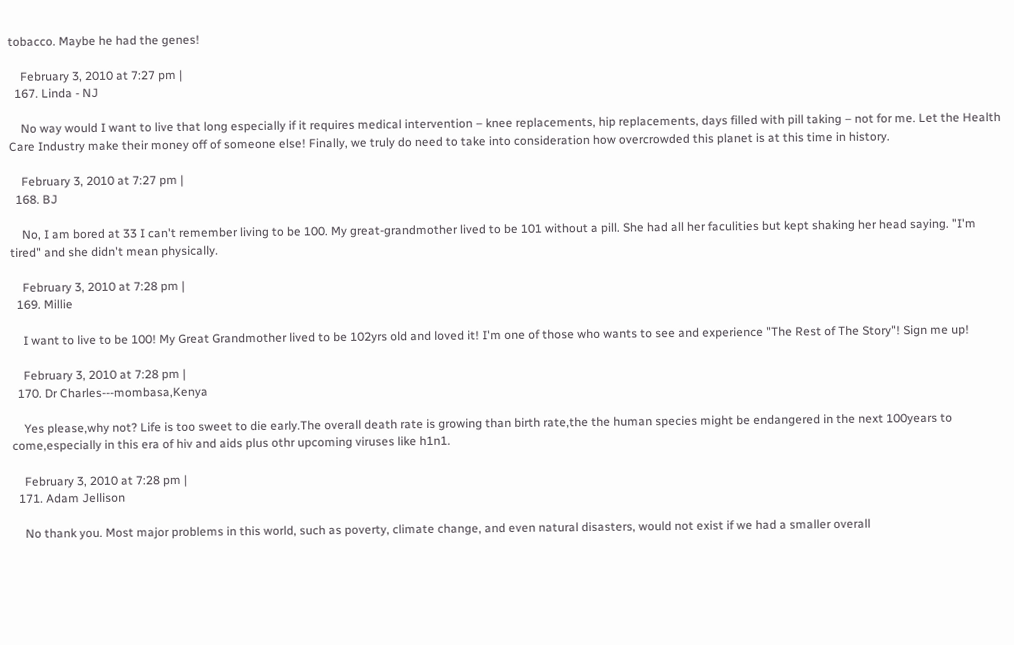tobacco. Maybe he had the genes!

    February 3, 2010 at 7:27 pm |
  167. Linda - NJ

    No way would I want to live that long especially if it requires medical intervention – knee replacements, hip replacements, days filled with pill taking – not for me. Let the Health Care Industry make their money off of someone else! Finally, we truly do need to take into consideration how overcrowded this planet is at this time in history.

    February 3, 2010 at 7:27 pm |
  168. BJ

    No, I am bored at 33 I can't remember living to be 100. My great-grandmother lived to be 101 without a pill. She had all her faculities but kept shaking her head saying. "I'm tired" and she didn't mean physically.

    February 3, 2010 at 7:28 pm |
  169. Millie

    I want to live to be 100! My Great Grandmother lived to be 102yrs old and loved it! I'm one of those who wants to see and experience "The Rest of The Story"! Sign me up!

    February 3, 2010 at 7:28 pm |
  170. Dr Charles---mombasa,Kenya

    Yes please,why not? Life is too sweet to die early.The overall death rate is growing than birth rate,the the human species might be endangered in the next 100years to come,especially in this era of hiv and aids plus othr upcoming viruses like h1n1.

    February 3, 2010 at 7:28 pm |
  171. Adam Jellison

    No thank you. Most major problems in this world, such as poverty, climate change, and even natural disasters, would not exist if we had a smaller overall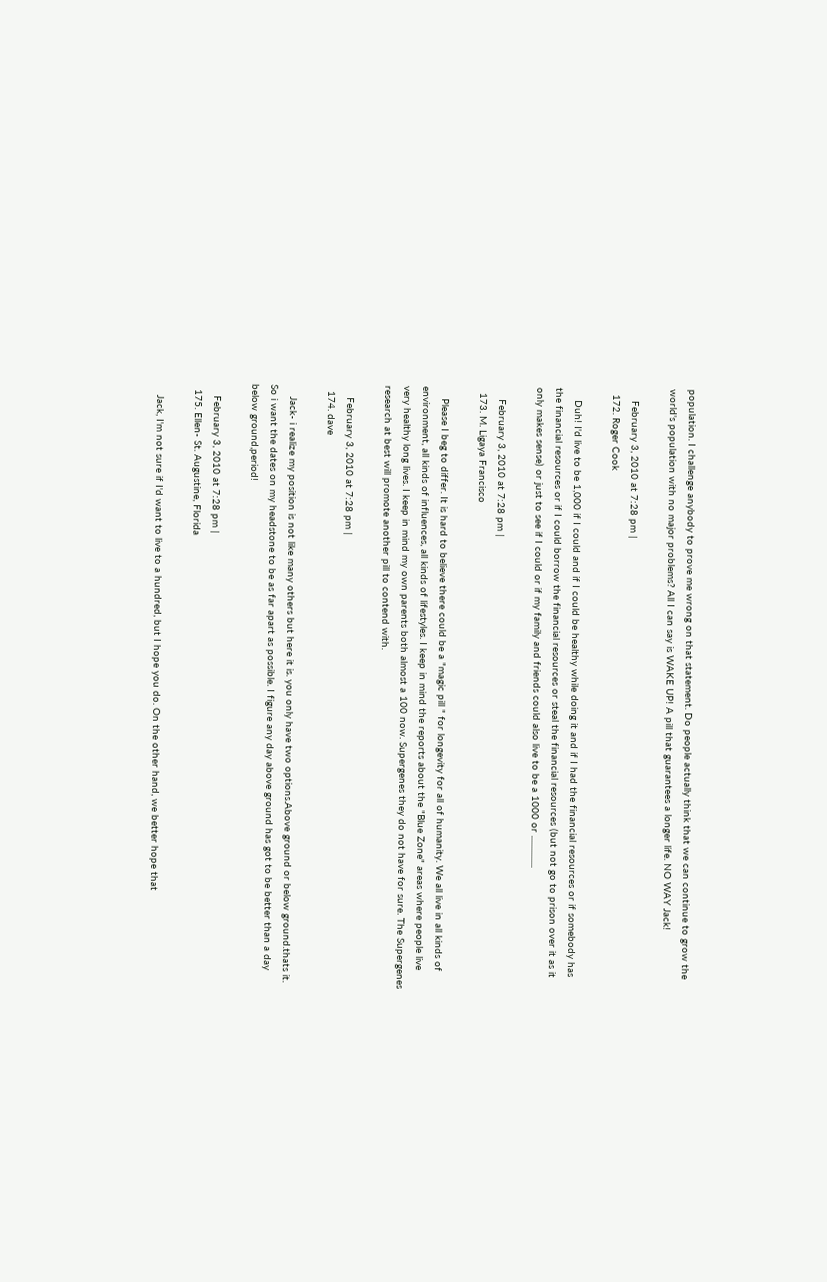population. I challenge anybody to prove me wrong on that statement. Do people actually think that we can continue to grow the world's population with no major problems? All I can say is WAKE UP! A pill that guarantees a longer life. NO WAY Jack!

    February 3, 2010 at 7:28 pm |
  172. Roger Cook

    Duh! I'd live to be 1,000 if I could and if I could be healthy while doing it and if I had the financial resources or if somebody has the financial resources or if I could borrow the financial resources or steal the financial resources (but not go to prison over it as it only makes sense) or just to see if I could or if my family and friends could also live to be a 1000 or ................

    February 3, 2010 at 7:28 pm |
  173. M. Ligaya Francisco

    Please I beg to differ. It is hard to believe there could be a "magic pill " for longevity for all of humanity. We all live in all kinds of environment, all kinds of influences, all kinds of lifestyles. I keep in mind the reports about the "Blue Zone" areas where people live very healthy long lives. I keep in mind my own parents both almost a 100 now. Supergenes they do not have for sure. The Supergenes research at best will promote another pill to contend with.

    February 3, 2010 at 7:28 pm |
  174. dave

    Jack- i realize my position is not like many others but here it is. you only have two options.Above ground or below ground.thats it. So i want the dates on my headstone to be as far apart as possible. I figure any day above ground has got to be better than a day below ground,period!

    February 3, 2010 at 7:28 pm |
  175. Ellen- St. Augustine, Florida

    Jack, I'm not sure if I'd want to live to a hundred, but I hope you do. On the other hand, we better hope that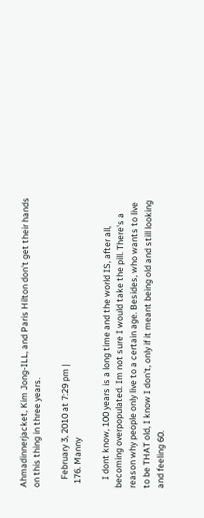Ahmadinnerjacket, Kim Jong-ILL, and Paris Hilton don't get their hands on this thing in three years.

    February 3, 2010 at 7:29 pm |
  176. Manny

    I dont know, 100 years is a long time and the world IS, after all, becoming overpopulated. Im not sure I would take the pill. There's a reason why people only live to a certain age. Besides, who wants to live to be THAT old, I know I don't, only if it meant being old and still looking and feeling 60.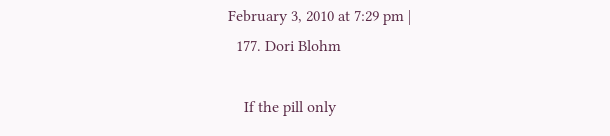February 3, 2010 at 7:29 pm |
  177. Dori Blohm

    If the pill only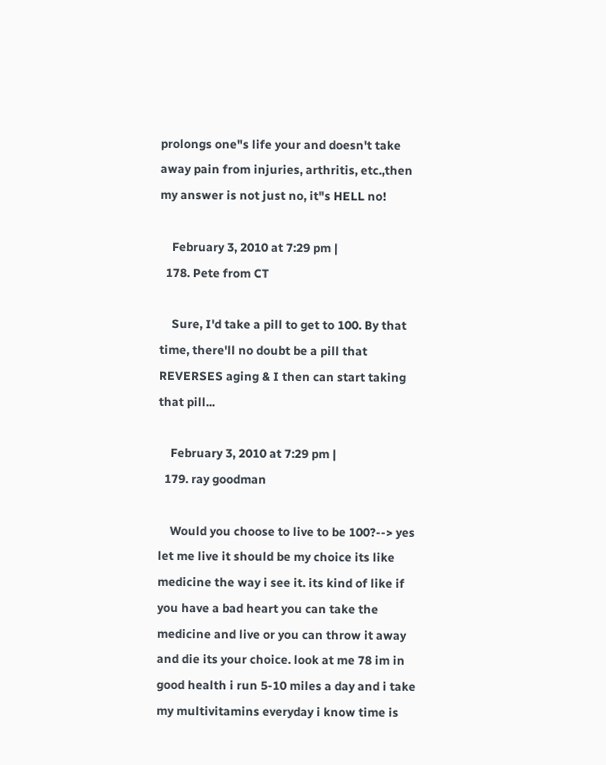prolongs one"s life your and doesn't take away pain from injuries, arthritis, etc.,then my answer is not just no, it"s HELL no!

    February 3, 2010 at 7:29 pm |
  178. Pete from CT

    Sure, I'd take a pill to get to 100. By that time, there'll no doubt be a pill that REVERSES aging & I then can start taking that pill...

    February 3, 2010 at 7:29 pm |
  179. ray goodman

    Would you choose to live to be 100?--> yes let me live it should be my choice its like medicine the way i see it. its kind of like if you have a bad heart you can take the medicine and live or you can throw it away and die its your choice. look at me 78 im in good health i run 5-10 miles a day and i take my multivitamins everyday i know time is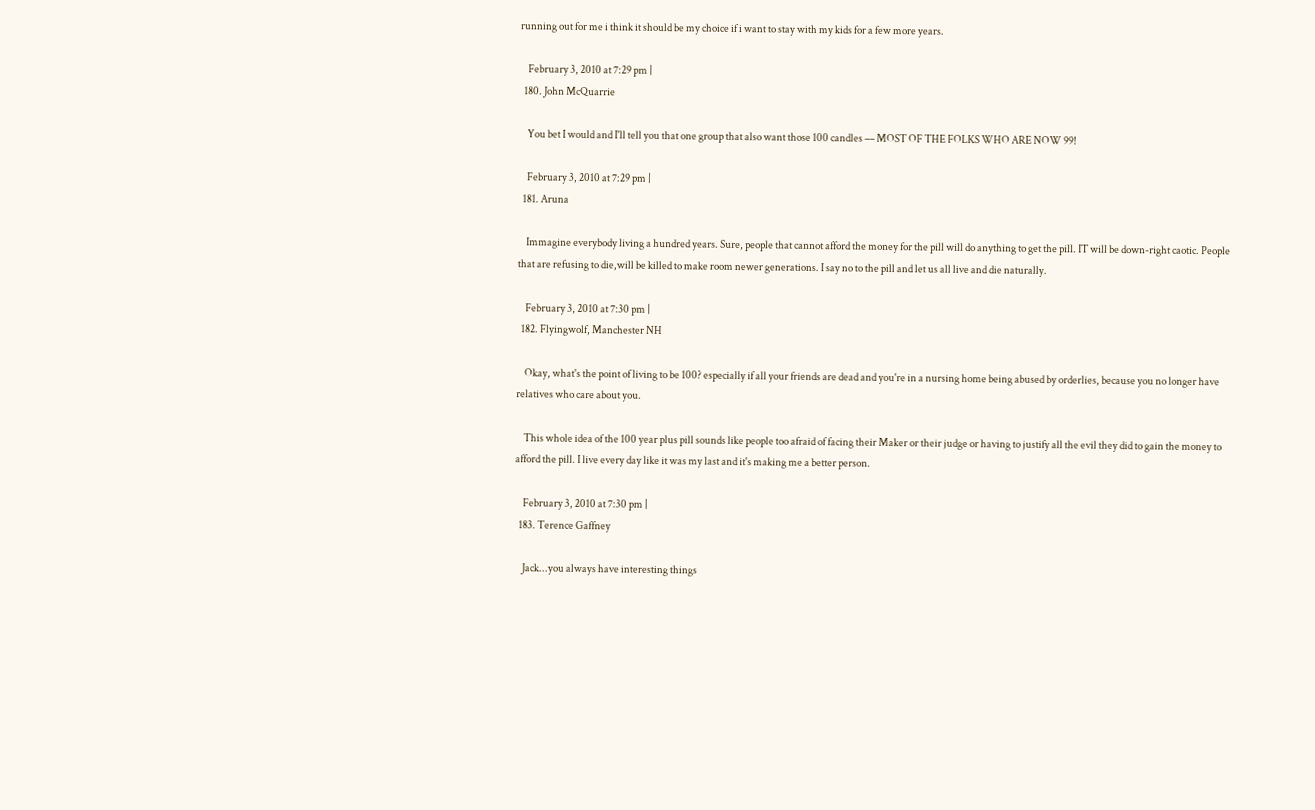running out for me i think it should be my choice if i want to stay with my kids for a few more years.

    February 3, 2010 at 7:29 pm |
  180. John McQuarrie

    You bet I would and I'll tell you that one group that also want those 100 candles –– MOST OF THE FOLKS WHO ARE NOW 99!

    February 3, 2010 at 7:29 pm |
  181. Aruna

    Immagine everybody living a hundred years. Sure, people that cannot afford the money for the pill will do anything to get the pill. IT will be down-right caotic. People that are refusing to die,will be killed to make room newer generations. I say no to the pill and let us all live and die naturally.

    February 3, 2010 at 7:30 pm |
  182. Flyingwolf, Manchester NH

    Okay, what's the point of living to be 100? especially if all your friends are dead and you're in a nursing home being abused by orderlies, because you no longer have relatives who care about you.

    This whole idea of the 100 year plus pill sounds like people too afraid of facing their Maker or their judge or having to justify all the evil they did to gain the money to afford the pill. I live every day like it was my last and it's making me a better person.

    February 3, 2010 at 7:30 pm |
  183. Terence Gaffney

    Jack...you always have interesting things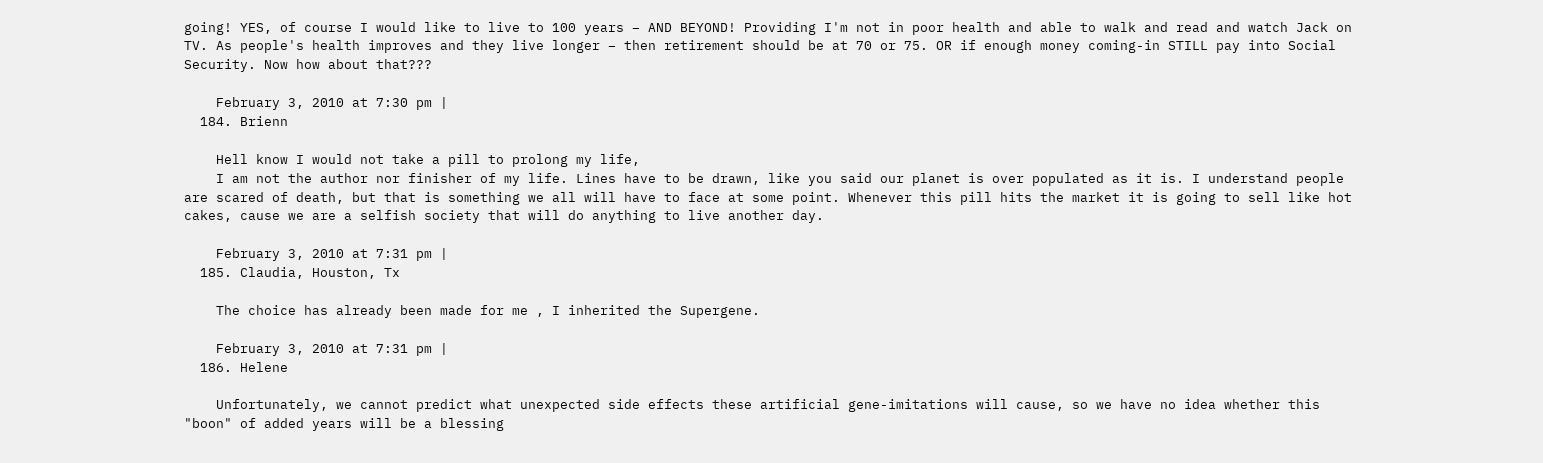going! YES, of course I would like to live to 100 years – AND BEYOND! Providing I'm not in poor health and able to walk and read and watch Jack on TV. As people's health improves and they live longer – then retirement should be at 70 or 75. OR if enough money coming-in STILL pay into Social Security. Now how about that???

    February 3, 2010 at 7:30 pm |
  184. Brienn

    Hell know I would not take a pill to prolong my life,
    I am not the author nor finisher of my life. Lines have to be drawn, like you said our planet is over populated as it is. I understand people are scared of death, but that is something we all will have to face at some point. Whenever this pill hits the market it is going to sell like hot cakes, cause we are a selfish society that will do anything to live another day.

    February 3, 2010 at 7:31 pm |
  185. Claudia, Houston, Tx

    The choice has already been made for me , I inherited the Supergene.

    February 3, 2010 at 7:31 pm |
  186. Helene

    Unfortunately, we cannot predict what unexpected side effects these artificial gene-imitations will cause, so we have no idea whether this "boon" of added years will be a blessing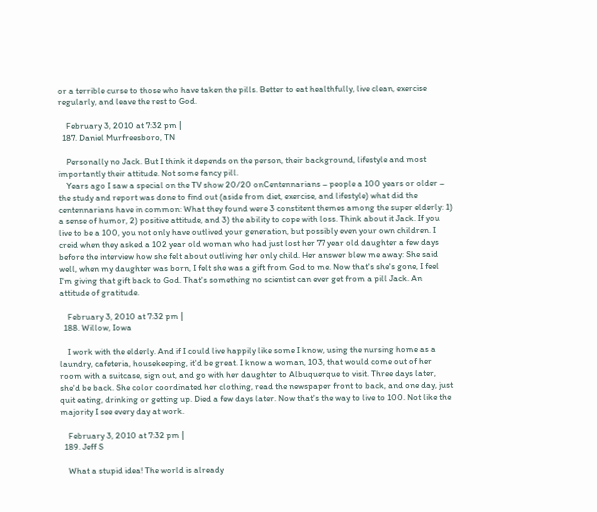or a terrible curse to those who have taken the pills. Better to eat healthfully, live clean, exercise regularly, and leave the rest to God.

    February 3, 2010 at 7:32 pm |
  187. Daniel Murfreesboro, TN

    Personally no Jack. But I think it depends on the person, their background, lifestyle and most importantly their attitude. Not some fancy pill.
    Years ago I saw a special on the TV show 20/20 onCentennarians – people a 100 years or older – the study and report was done to find out (aside from diet, exercise, and lifestyle) what did the centennarians have in common: What they found were 3 constitent themes among the super elderly: 1) a sense of humor, 2) positive attitude, and 3) the ability to cope with loss. Think about it Jack. If you live to be a 100, you not only have outlived your generation, but possibly even your own children. I creid when they asked a 102 year old woman who had just lost her 77 year old daughter a few days before the interview how she felt about outliving her only child. Her answer blew me away: She said well, when my daughter was born, I felt she was a gift from God to me. Now that's she's gone, I feel I'm giving that gift back to God. That's something no scientist can ever get from a pill Jack. An attitude of gratitude.

    February 3, 2010 at 7:32 pm |
  188. Willow, Iowa

    I work with the elderly. And if I could live happily like some I know, using the nursing home as a laundry, cafeteria, housekeeping, it'd be great. I know a woman, 103, that would come out of her room with a suitcase, sign out, and go with her daughter to Albuquerque to visit. Three days later, she'd be back. She color coordinated her clothing, read the newspaper front to back, and one day, just quit eating, drinking or getting up. Died a few days later. Now that's the way to live to 100. Not like the majority I see every day at work.

    February 3, 2010 at 7:32 pm |
  189. Jeff S

    What a stupid idea! The world is already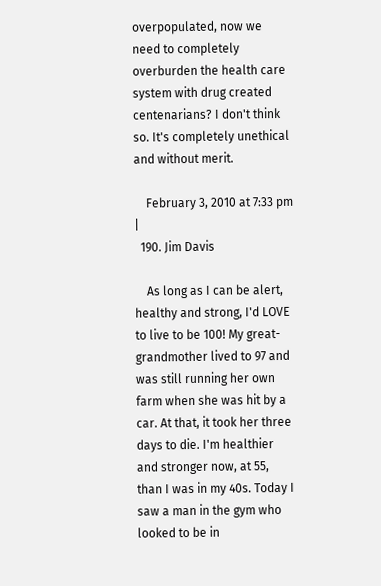overpopulated, now we need to completely overburden the health care system with drug created centenarians? I don't think so. It's completely unethical and without merit.

    February 3, 2010 at 7:33 pm |
  190. Jim Davis

    As long as I can be alert, healthy and strong, I'd LOVE to live to be 100! My great-grandmother lived to 97 and was still running her own farm when she was hit by a car. At that, it took her three days to die. I'm healthier and stronger now, at 55, than I was in my 40s. Today I saw a man in the gym who looked to be in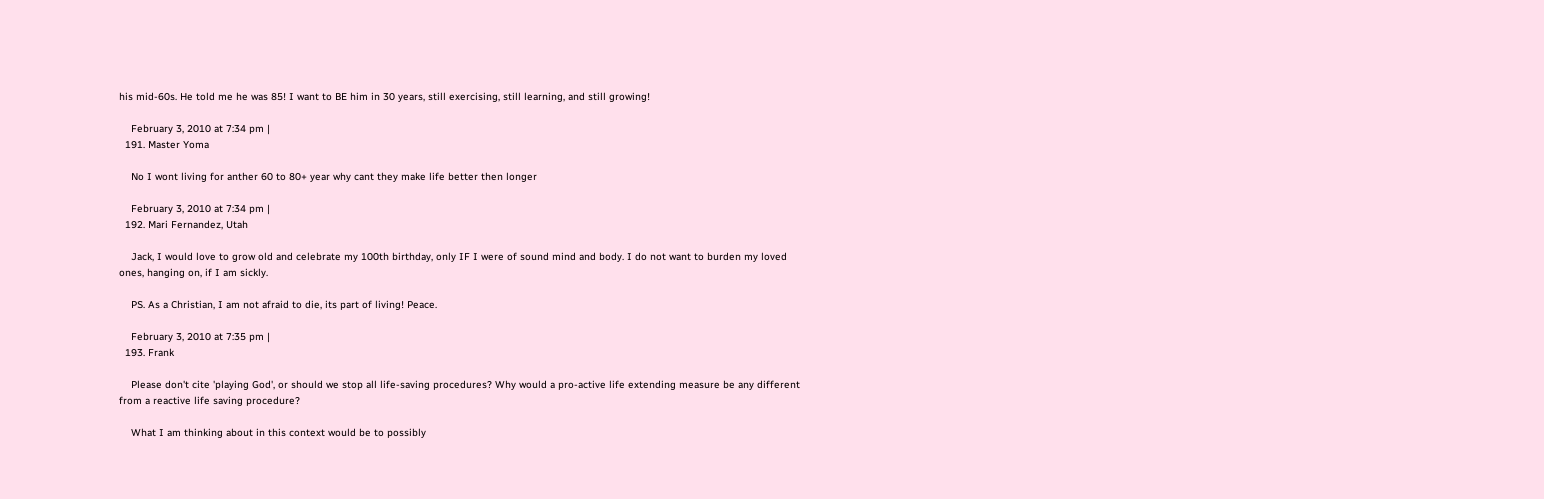his mid-60s. He told me he was 85! I want to BE him in 30 years, still exercising, still learning, and still growing!

    February 3, 2010 at 7:34 pm |
  191. Master Yoma

    No I wont living for anther 60 to 80+ year why cant they make life better then longer

    February 3, 2010 at 7:34 pm |
  192. Mari Fernandez, Utah

    Jack, I would love to grow old and celebrate my 100th birthday, only IF I were of sound mind and body. I do not want to burden my loved ones, hanging on, if I am sickly.

    PS. As a Christian, I am not afraid to die, its part of living! Peace.

    February 3, 2010 at 7:35 pm |
  193. Frank

    Please don't cite 'playing God', or should we stop all life-saving procedures? Why would a pro-active life extending measure be any different from a reactive life saving procedure?

    What I am thinking about in this context would be to possibly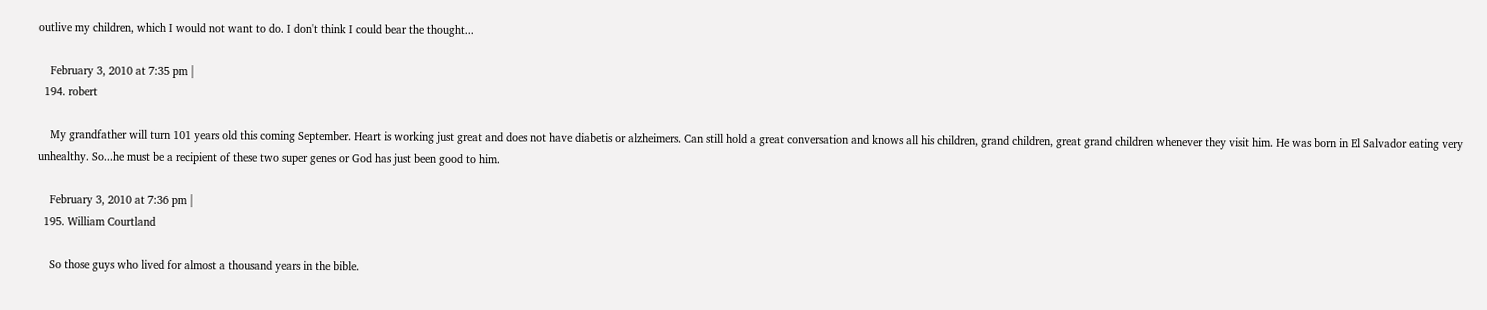outlive my children, which I would not want to do. I don't think I could bear the thought...

    February 3, 2010 at 7:35 pm |
  194. robert

    My grandfather will turn 101 years old this coming September. Heart is working just great and does not have diabetis or alzheimers. Can still hold a great conversation and knows all his children, grand children, great grand children whenever they visit him. He was born in El Salvador eating very unhealthy. So...he must be a recipient of these two super genes or God has just been good to him.

    February 3, 2010 at 7:36 pm |
  195. William Courtland

    So those guys who lived for almost a thousand years in the bible.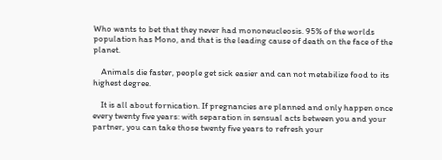Who wants to bet that they never had mononeucleosis. 95% of the worlds population has Mono, and that is the leading cause of death on the face of the planet.

    Animals die faster, people get sick easier and can not metabilize food to its highest degree.

    It is all about fornication. If pregnancies are planned and only happen once every twenty five years: with separation in sensual acts between you and your partner, you can take those twenty five years to refresh your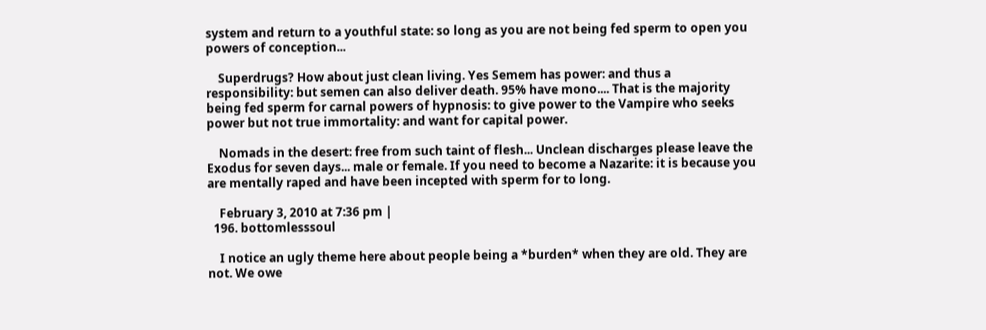system and return to a youthful state: so long as you are not being fed sperm to open you powers of conception...

    Superdrugs? How about just clean living. Yes Semem has power: and thus a responsibility: but semen can also deliver death. 95% have mono.... That is the majority being fed sperm for carnal powers of hypnosis: to give power to the Vampire who seeks power but not true immortality: and want for capital power.

    Nomads in the desert: free from such taint of flesh... Unclean discharges please leave the Exodus for seven days... male or female. If you need to become a Nazarite: it is because you are mentally raped and have been incepted with sperm for to long.

    February 3, 2010 at 7:36 pm |
  196. bottomlesssoul

    I notice an ugly theme here about people being a *burden* when they are old. They are not. We owe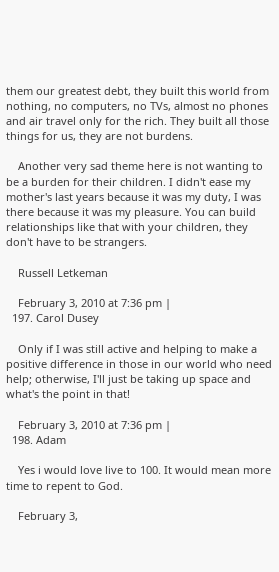them our greatest debt, they built this world from nothing, no computers, no TVs, almost no phones and air travel only for the rich. They built all those things for us, they are not burdens.

    Another very sad theme here is not wanting to be a burden for their children. I didn't ease my mother's last years because it was my duty, I was there because it was my pleasure. You can build relationships like that with your children, they don't have to be strangers.

    Russell Letkeman

    February 3, 2010 at 7:36 pm |
  197. Carol Dusey

    Only if I was still active and helping to make a positive difference in those in our world who need help; otherwise, I'll just be taking up space and what's the point in that!

    February 3, 2010 at 7:36 pm |
  198. Adam

    Yes i would love live to 100. It would mean more time to repent to God.

    February 3,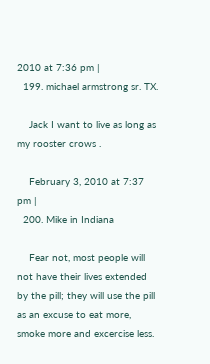2010 at 7:36 pm |
  199. michael armstrong sr. TX.

    Jack I want to live as long as my rooster crows .

    February 3, 2010 at 7:37 pm |
  200. Mike in Indiana

    Fear not, most people will not have their lives extended by the pill; they will use the pill as an excuse to eat more, smoke more and excercise less.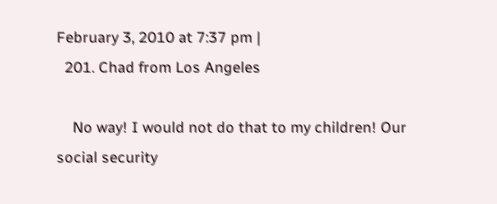February 3, 2010 at 7:37 pm |
  201. Chad from Los Angeles

    No way! I would not do that to my children! Our social security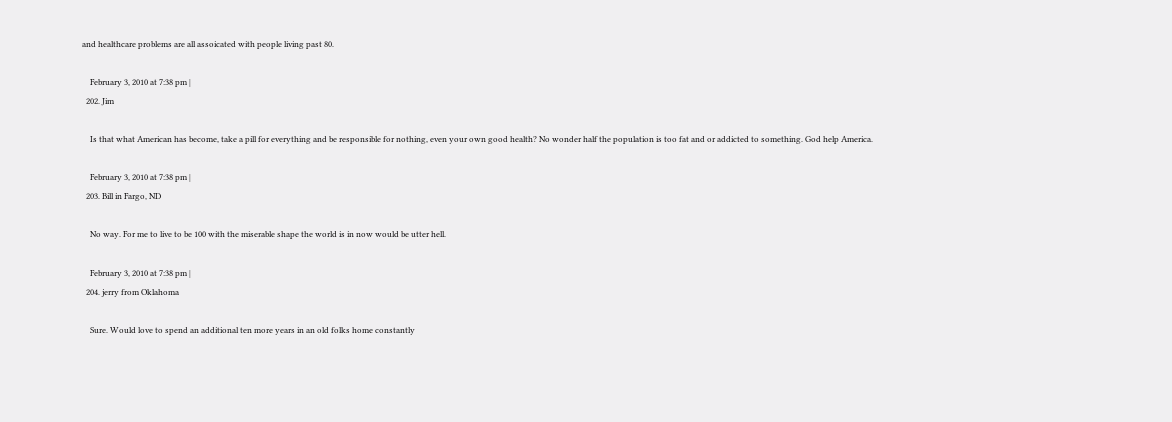and healthcare problems are all assoicated with people living past 80.

    February 3, 2010 at 7:38 pm |
  202. Jim

    Is that what American has become, take a pill for everything and be responsible for nothing, even your own good health? No wonder half the population is too fat and or addicted to something. God help America.

    February 3, 2010 at 7:38 pm |
  203. Bill in Fargo, ND

    No way. For me to live to be 100 with the miserable shape the world is in now would be utter hell.

    February 3, 2010 at 7:38 pm |
  204. jerry from Oklahoma

    Sure. Would love to spend an additional ten more years in an old folks home constantly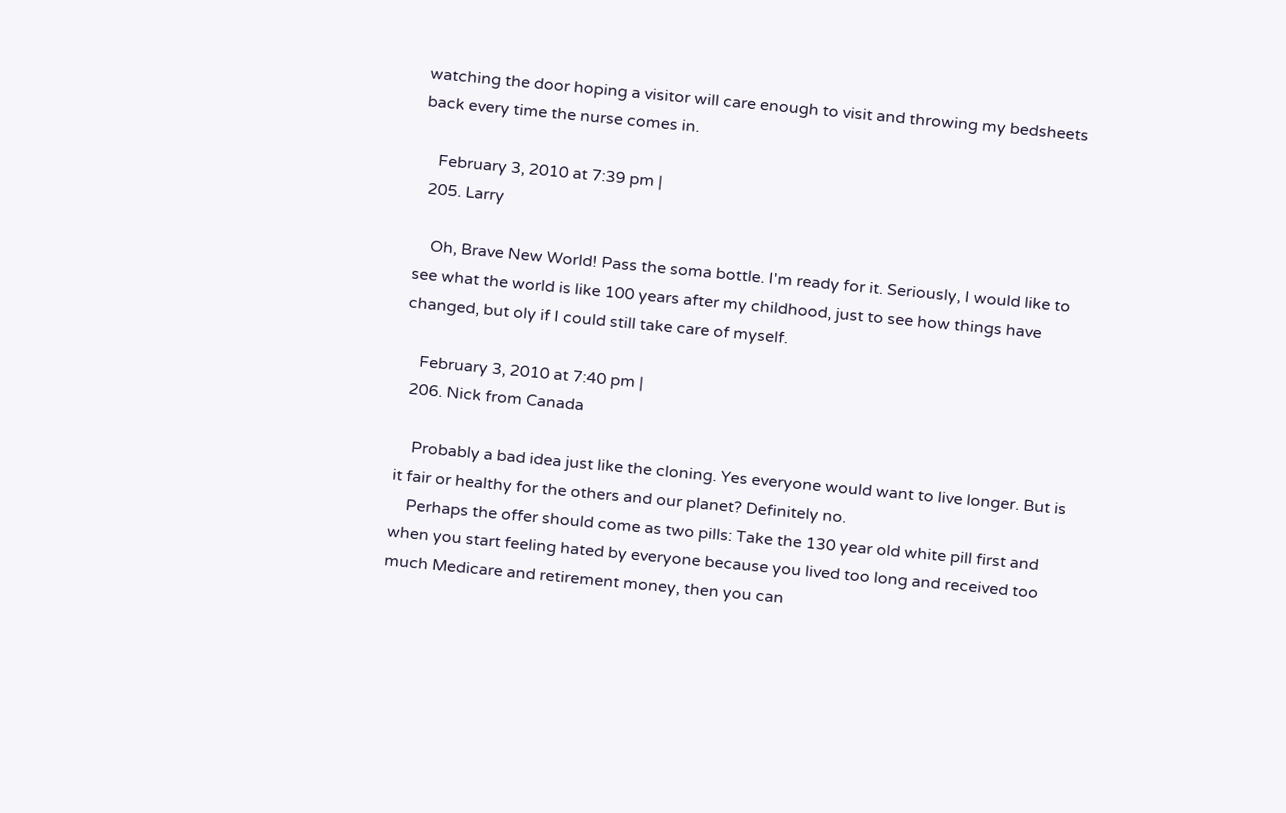watching the door hoping a visitor will care enough to visit and throwing my bedsheets back every time the nurse comes in.

    February 3, 2010 at 7:39 pm |
  205. Larry

    Oh, Brave New World! Pass the soma bottle. I'm ready for it. Seriously, I would like to see what the world is like 100 years after my childhood, just to see how things have changed, but oly if I could still take care of myself.

    February 3, 2010 at 7:40 pm |
  206. Nick from Canada

    Probably a bad idea just like the cloning. Yes everyone would want to live longer. But is it fair or healthy for the others and our planet? Definitely no.
    Perhaps the offer should come as two pills: Take the 130 year old white pill first and when you start feeling hated by everyone because you lived too long and received too much Medicare and retirement money, then you can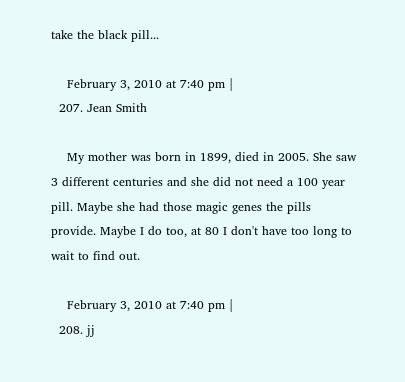take the black pill...

    February 3, 2010 at 7:40 pm |
  207. Jean Smith

    My mother was born in 1899, died in 2005. She saw 3 different centuries and she did not need a 100 year pill. Maybe she had those magic genes the pills provide. Maybe I do too, at 80 I don't have too long to wait to find out.

    February 3, 2010 at 7:40 pm |
  208. jj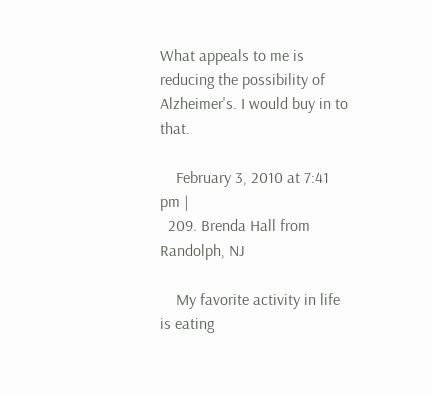What appeals to me is reducing the possibility of Alzheimer's. I would buy in to that.

    February 3, 2010 at 7:41 pm |
  209. Brenda Hall from Randolph, NJ

    My favorite activity in life is eating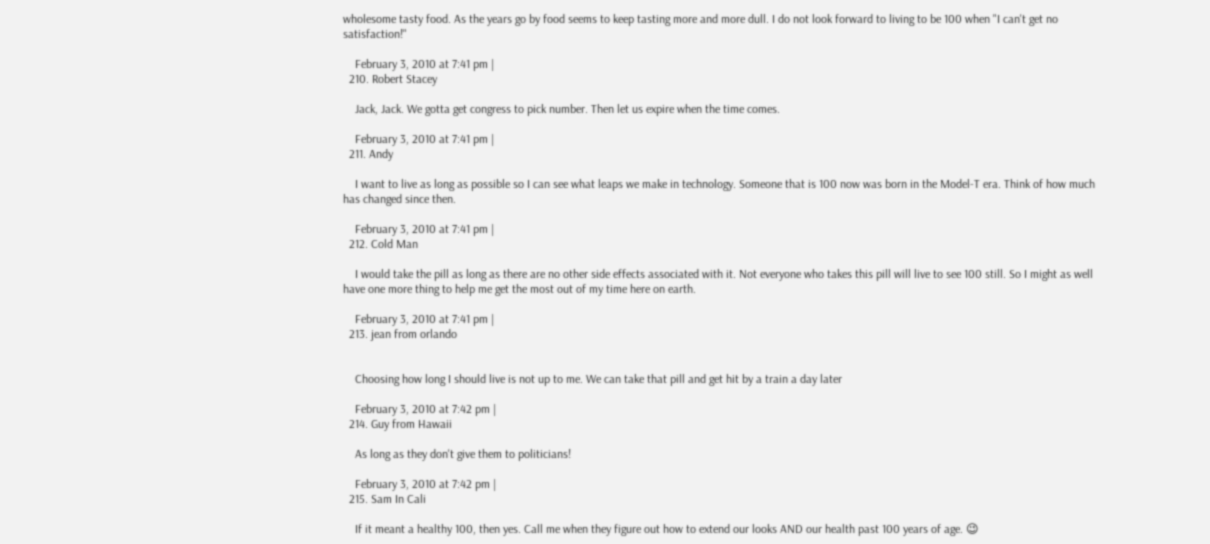wholesome tasty food. As the years go by food seems to keep tasting more and more dull. I do not look forward to living to be 100 when "I can't get no satisfaction!"

    February 3, 2010 at 7:41 pm |
  210. Robert Stacey

    Jack, Jack. We gotta get congress to pick number. Then let us expire when the time comes.

    February 3, 2010 at 7:41 pm |
  211. Andy

    I want to live as long as possible so I can see what leaps we make in technology. Someone that is 100 now was born in the Model-T era. Think of how much has changed since then.

    February 3, 2010 at 7:41 pm |
  212. Cold Man

    I would take the pill as long as there are no other side effects associated with it. Not everyone who takes this pill will live to see 100 still. So I might as well have one more thing to help me get the most out of my time here on earth.

    February 3, 2010 at 7:41 pm |
  213. jean from orlando


    Choosing how long I should live is not up to me. We can take that pill and get hit by a train a day later

    February 3, 2010 at 7:42 pm |
  214. Guy from Hawaii

    As long as they don't give them to politicians!

    February 3, 2010 at 7:42 pm |
  215. Sam In Cali

    If it meant a healthy 100, then yes. Call me when they figure out how to extend our looks AND our health past 100 years of age. 😉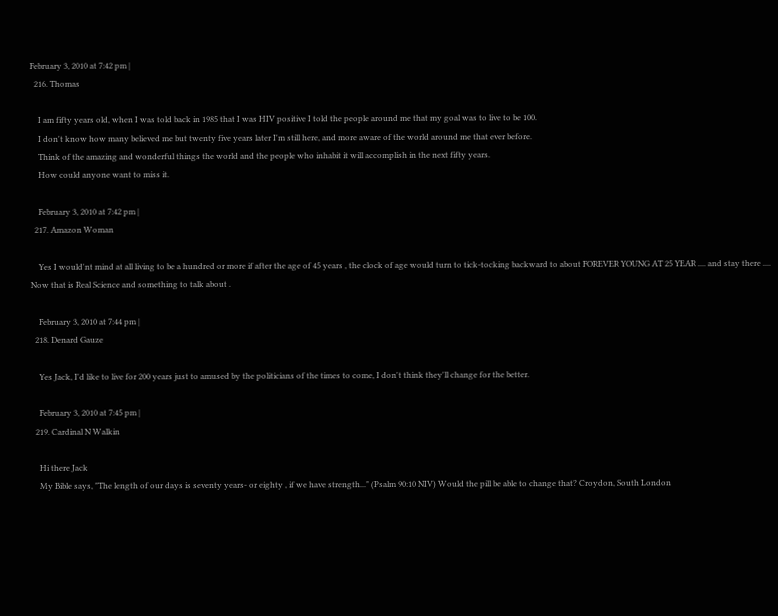February 3, 2010 at 7:42 pm |
  216. Thomas

    I am fifty years old, when I was told back in 1985 that I was HIV positive I told the people around me that my goal was to live to be 100.
    I don't know how many believed me but twenty five years later I'm still here, and more aware of the world around me that ever before.
    Think of the amazing and wonderful things the world and the people who inhabit it will accomplish in the next fifty years.
    How could anyone want to miss it.

    February 3, 2010 at 7:42 pm |
  217. Amazon Woman

    Yes I would'nt mind at all living to be a hundred or more if after the age of 45 years , the clock of age would turn to tick-tocking backward to about FOREVER YOUNG AT 25 YEAR .... and stay there .... Now that is Real Science and something to talk about .

    February 3, 2010 at 7:44 pm |
  218. Denard Gauze

    Yes Jack, I'd like to live for 200 years just to amused by the politicians of the times to come, I don't think they'll change for the better.

    February 3, 2010 at 7:45 pm |
  219. Cardinal N Walkin

    Hi there Jack
    My Bible says, "The length of our days is seventy years- or eighty , if we have strength..." (Psalm 90:10 NIV) Would the pill be able to change that? Croydon, South London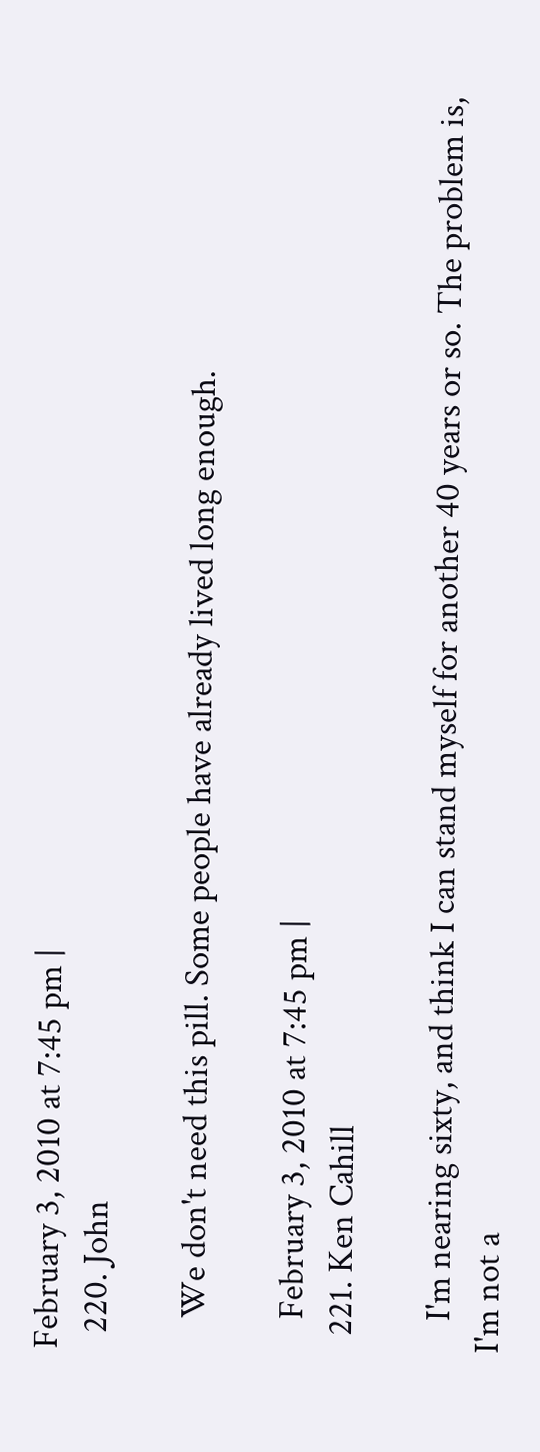February 3, 2010 at 7:45 pm |
  220. John

    We don't need this pill. Some people have already lived long enough.

    February 3, 2010 at 7:45 pm |
  221. Ken Cahill

    I'm nearing sixty, and think I can stand myself for another 40 years or so. The problem is, I'm not a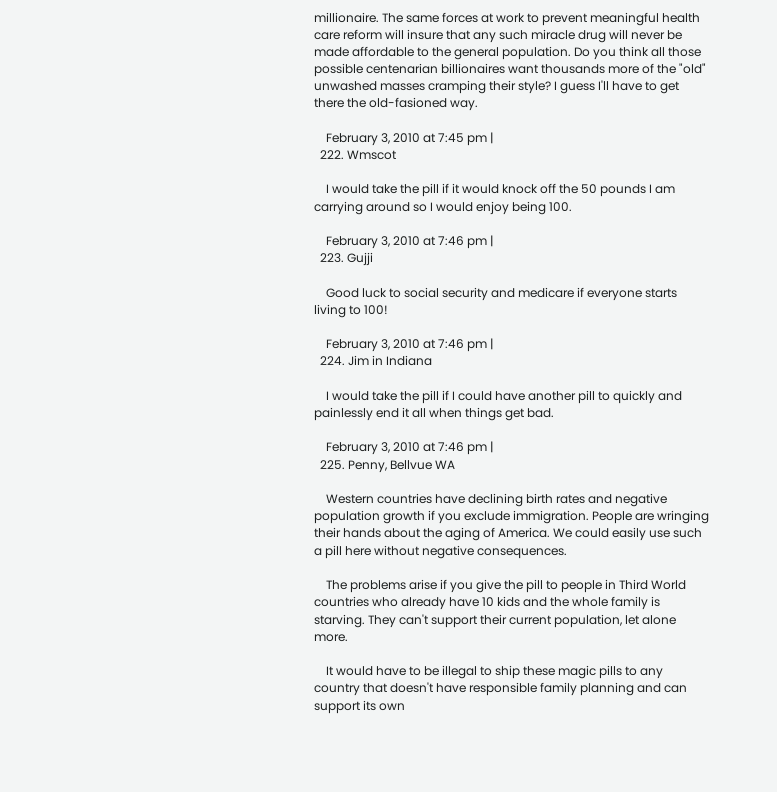millionaire. The same forces at work to prevent meaningful health care reform will insure that any such miracle drug will never be made affordable to the general population. Do you think all those possible centenarian billionaires want thousands more of the "old" unwashed masses cramping their style? I guess I'll have to get there the old-fasioned way.

    February 3, 2010 at 7:45 pm |
  222. Wmscot

    I would take the pill if it would knock off the 50 pounds I am carrying around so I would enjoy being 100.

    February 3, 2010 at 7:46 pm |
  223. Gujji

    Good luck to social security and medicare if everyone starts living to 100!

    February 3, 2010 at 7:46 pm |
  224. Jim in Indiana

    I would take the pill if I could have another pill to quickly and painlessly end it all when things get bad.

    February 3, 2010 at 7:46 pm |
  225. Penny, Bellvue WA

    Western countries have declining birth rates and negative population growth if you exclude immigration. People are wringing their hands about the aging of America. We could easily use such a pill here without negative consequences.

    The problems arise if you give the pill to people in Third World countries who already have 10 kids and the whole family is starving. They can't support their current population, let alone more.

    It would have to be illegal to ship these magic pills to any country that doesn't have responsible family planning and can support its own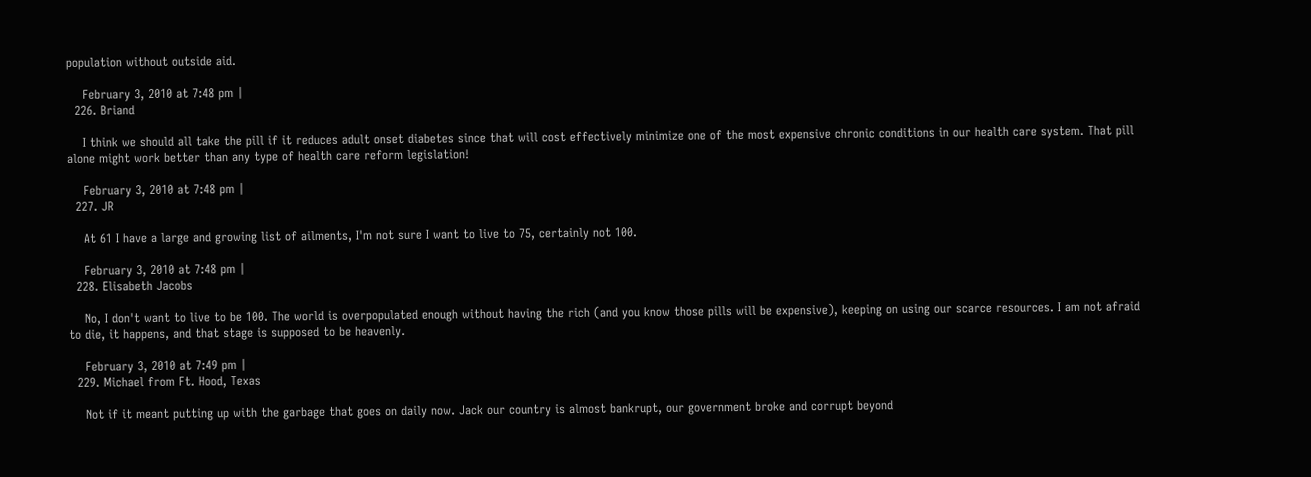population without outside aid.

    February 3, 2010 at 7:48 pm |
  226. Briand

    I think we should all take the pill if it reduces adult onset diabetes since that will cost effectively minimize one of the most expensive chronic conditions in our health care system. That pill alone might work better than any type of health care reform legislation!

    February 3, 2010 at 7:48 pm |
  227. JR

    At 61 I have a large and growing list of ailments, I'm not sure I want to live to 75, certainly not 100.

    February 3, 2010 at 7:48 pm |
  228. Elisabeth Jacobs

    No, I don't want to live to be 100. The world is overpopulated enough without having the rich (and you know those pills will be expensive), keeping on using our scarce resources. I am not afraid to die, it happens, and that stage is supposed to be heavenly.

    February 3, 2010 at 7:49 pm |
  229. Michael from Ft. Hood, Texas

    Not if it meant putting up with the garbage that goes on daily now. Jack our country is almost bankrupt, our government broke and corrupt beyond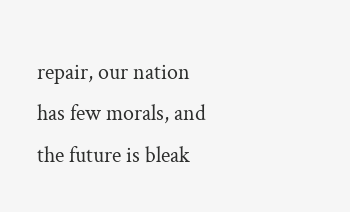repair, our nation has few morals, and the future is bleak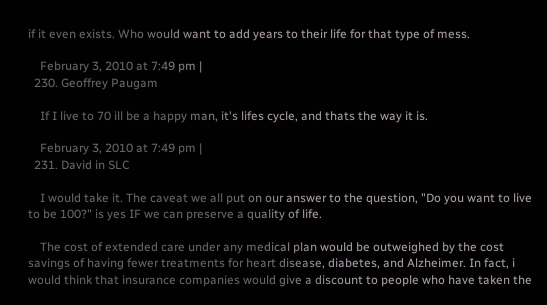if it even exists. Who would want to add years to their life for that type of mess.

    February 3, 2010 at 7:49 pm |
  230. Geoffrey Paugam

    If I live to 70 ill be a happy man, it's lifes cycle, and thats the way it is.

    February 3, 2010 at 7:49 pm |
  231. David in SLC

    I would take it. The caveat we all put on our answer to the question, "Do you want to live to be 100?" is yes IF we can preserve a quality of life.

    The cost of extended care under any medical plan would be outweighed by the cost savings of having fewer treatments for heart disease, diabetes, and Alzheimer. In fact, i would think that insurance companies would give a discount to people who have taken the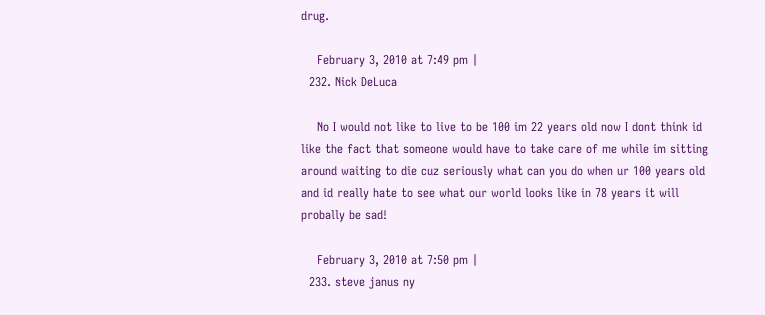drug.

    February 3, 2010 at 7:49 pm |
  232. Nick DeLuca

    No I would not like to live to be 100 im 22 years old now I dont think id like the fact that someone would have to take care of me while im sitting around waiting to die cuz seriously what can you do when ur 100 years old and id really hate to see what our world looks like in 78 years it will probally be sad!

    February 3, 2010 at 7:50 pm |
  233. steve janus ny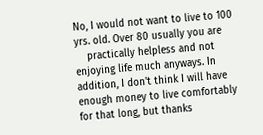No, I would not want to live to 100 yrs. old. Over 80 usually you are
    practically helpless and not enjoying life much anyways. In addition, I don't think I will have enough money to live comfortably for that long, but thanks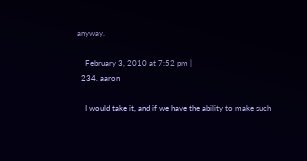anyway.

    February 3, 2010 at 7:52 pm |
  234. aaron

    I would take it, and if we have the ability to make such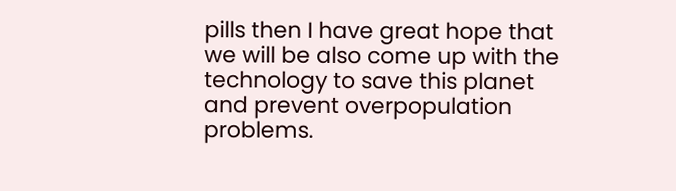pills then I have great hope that we will be also come up with the technology to save this planet and prevent overpopulation problems.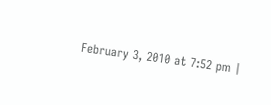February 3, 2010 at 7:52 pm |